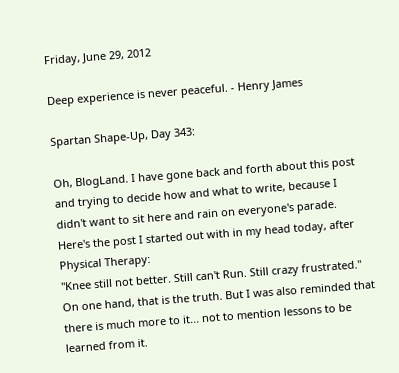Friday, June 29, 2012

Deep experience is never peaceful. - Henry James

Spartan Shape-Up, Day 343:

Oh, BlogLand. I have gone back and forth about this post and trying to decide how and what to write, because I didn't want to sit here and rain on everyone's parade. Here's the post I started out with in my head today, after Physical Therapy:
"Knee still not better. Still can't Run. Still crazy frustrated." On one hand, that is the truth. But I was also reminded that there is much more to it... not to mention lessons to be learned from it.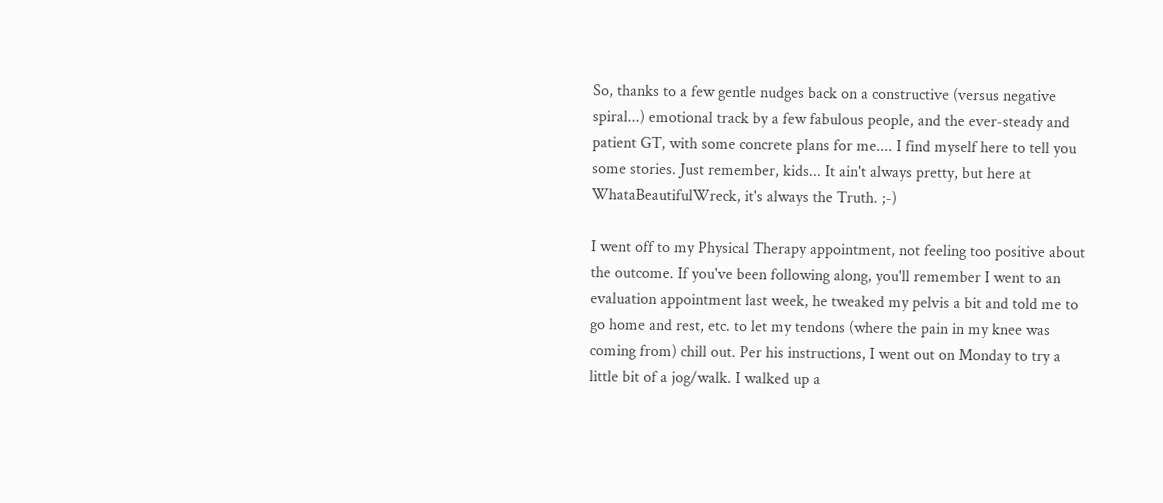So, thanks to a few gentle nudges back on a constructive (versus negative spiral...) emotional track by a few fabulous people, and the ever-steady and patient GT, with some concrete plans for me.... I find myself here to tell you some stories. Just remember, kids... It ain't always pretty, but here at WhataBeautifulWreck, it's always the Truth. ;-)

I went off to my Physical Therapy appointment, not feeling too positive about the outcome. If you've been following along, you'll remember I went to an evaluation appointment last week, he tweaked my pelvis a bit and told me to go home and rest, etc. to let my tendons (where the pain in my knee was coming from) chill out. Per his instructions, I went out on Monday to try a little bit of a jog/walk. I walked up a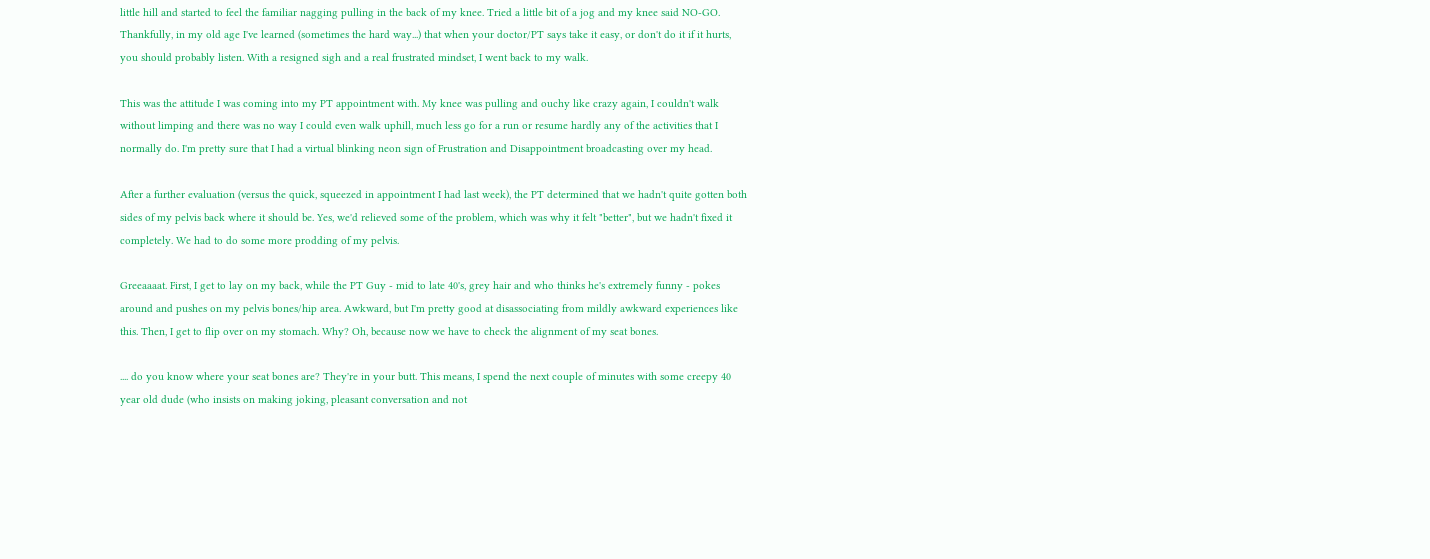little hill and started to feel the familiar nagging pulling in the back of my knee. Tried a little bit of a jog and my knee said NO-GO. Thankfully, in my old age I've learned (sometimes the hard way...) that when your doctor/PT says take it easy, or don't do it if it hurts, you should probably listen. With a resigned sigh and a real frustrated mindset, I went back to my walk.

This was the attitude I was coming into my PT appointment with. My knee was pulling and ouchy like crazy again, I couldn't walk without limping and there was no way I could even walk uphill, much less go for a run or resume hardly any of the activities that I normally do. I'm pretty sure that I had a virtual blinking neon sign of Frustration and Disappointment broadcasting over my head.

After a further evaluation (versus the quick, squeezed in appointment I had last week), the PT determined that we hadn't quite gotten both sides of my pelvis back where it should be. Yes, we'd relieved some of the problem, which was why it felt "better", but we hadn't fixed it completely. We had to do some more prodding of my pelvis.

Greeaaaat. First, I get to lay on my back, while the PT Guy - mid to late 40's, grey hair and who thinks he's extremely funny - pokes around and pushes on my pelvis bones/hip area. Awkward, but I'm pretty good at disassociating from mildly awkward experiences like this. Then, I get to flip over on my stomach. Why? Oh, because now we have to check the alignment of my seat bones.

.... do you know where your seat bones are? They're in your butt. This means, I spend the next couple of minutes with some creepy 40 year old dude (who insists on making joking, pleasant conversation and not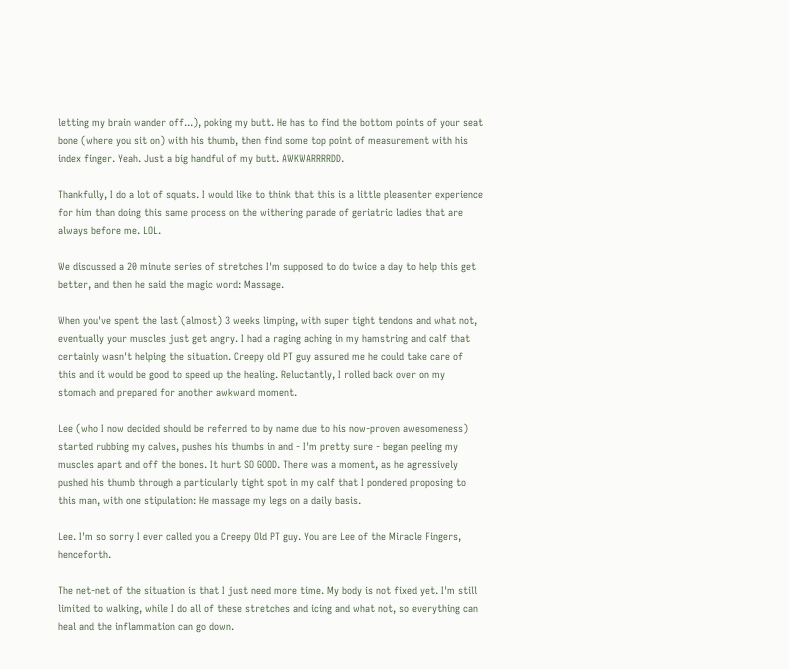letting my brain wander off...), poking my butt. He has to find the bottom points of your seat bone (where you sit on) with his thumb, then find some top point of measurement with his index finger. Yeah. Just a big handful of my butt. AWKWARRRRDD.

Thankfully, I do a lot of squats. I would like to think that this is a little pleasenter experience for him than doing this same process on the withering parade of geriatric ladies that are always before me. LOL.

We discussed a 20 minute series of stretches I'm supposed to do twice a day to help this get better, and then he said the magic word: Massage.

When you've spent the last (almost) 3 weeks limping, with super tight tendons and what not, eventually your muscles just get angry. I had a raging aching in my hamstring and calf that certainly wasn't helping the situation. Creepy old PT guy assured me he could take care of this and it would be good to speed up the healing. Reluctantly, I rolled back over on my stomach and prepared for another awkward moment.

Lee (who I now decided should be referred to by name due to his now-proven awesomeness) started rubbing my calves, pushes his thumbs in and - I'm pretty sure - began peeling my muscles apart and off the bones. It hurt SO GOOD. There was a moment, as he agressively pushed his thumb through a particularly tight spot in my calf that I pondered proposing to this man, with one stipulation: He massage my legs on a daily basis.

Lee. I'm so sorry I ever called you a Creepy Old PT guy. You are Lee of the Miracle Fingers, henceforth.

The net-net of the situation is that I just need more time. My body is not fixed yet. I'm still limited to walking, while I do all of these stretches and icing and what not, so everything can heal and the inflammation can go down.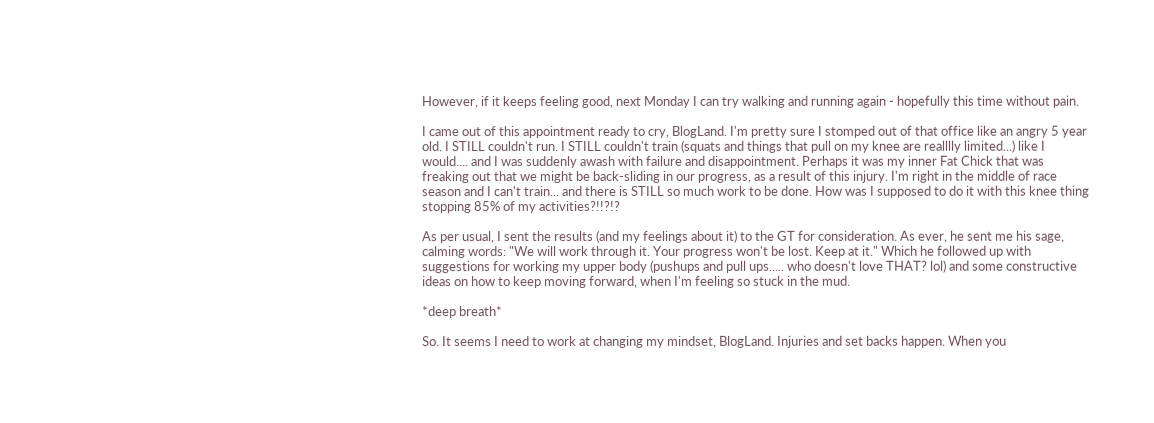However, if it keeps feeling good, next Monday I can try walking and running again - hopefully this time without pain.

I came out of this appointment ready to cry, BlogLand. I'm pretty sure I stomped out of that office like an angry 5 year old. I STILL couldn't run. I STILL couldn't train (squats and things that pull on my knee are realllly limited...) like I would.... and I was suddenly awash with failure and disappointment. Perhaps it was my inner Fat Chick that was freaking out that we might be back-sliding in our progress, as a result of this injury. I'm right in the middle of race season and I can't train... and there is STILL so much work to be done. How was I supposed to do it with this knee thing stopping 85% of my activities?!!?!?

As per usual, I sent the results (and my feelings about it) to the GT for consideration. As ever, he sent me his sage, calming words: "We will work through it. Your progress won't be lost. Keep at it." Which he followed up with suggestions for working my upper body (pushups and pull ups..... who doesn't love THAT? lol) and some constructive ideas on how to keep moving forward, when I'm feeling so stuck in the mud.

*deep breath*

So. It seems I need to work at changing my mindset, BlogLand. Injuries and set backs happen. When you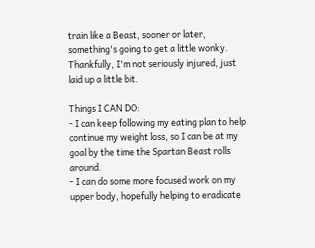train like a Beast, sooner or later, something's going to get a little wonky. Thankfully, I'm not seriously injured, just laid up a little bit.

Things I CAN DO:
- I can keep following my eating plan to help continue my weight loss, so I can be at my goal by the time the Spartan Beast rolls around.
- I can do some more focused work on my upper body, hopefully helping to eradicate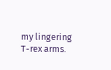my lingering T-rex arms.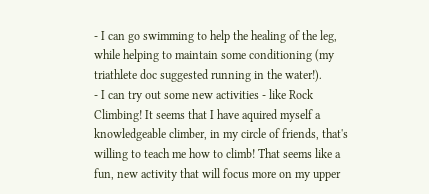- I can go swimming to help the healing of the leg, while helping to maintain some conditioning (my triathlete doc suggested running in the water!).
- I can try out some new activities - like Rock Climbing! It seems that I have aquired myself a knowledgeable climber, in my circle of friends, that's willing to teach me how to climb! That seems like a fun, new activity that will focus more on my upper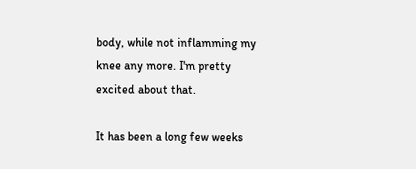body, while not inflamming my knee any more. I'm pretty excited about that.

It has been a long few weeks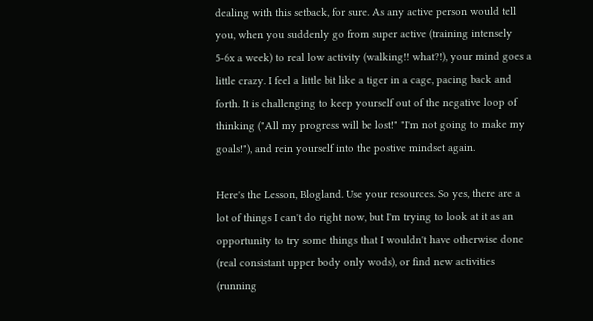dealing with this setback, for sure. As any active person would tell you, when you suddenly go from super active (training intensely 5-6x a week) to real low activity (walking!! what?!), your mind goes a little crazy. I feel a little bit like a tiger in a cage, pacing back and forth. It is challenging to keep yourself out of the negative loop of thinking ("All my progress will be lost!" "I'm not going to make my goals!"), and rein yourself into the postive mindset again.

Here's the Lesson, Blogland. Use your resources. So yes, there are a lot of things I can't do right now, but I'm trying to look at it as an opportunity to try some things that I wouldn't have otherwise done (real consistant upper body only wods), or find new activities (running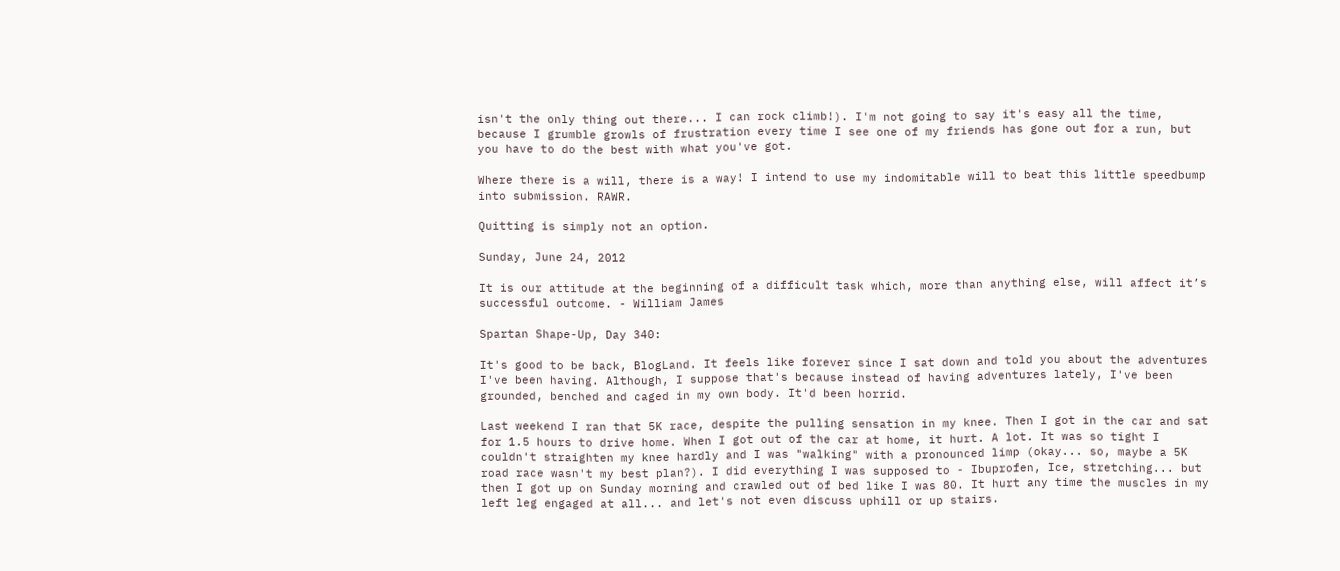isn't the only thing out there... I can rock climb!). I'm not going to say it's easy all the time, because I grumble growls of frustration every time I see one of my friends has gone out for a run, but you have to do the best with what you've got.

Where there is a will, there is a way! I intend to use my indomitable will to beat this little speedbump into submission. RAWR.

Quitting is simply not an option.

Sunday, June 24, 2012

It is our attitude at the beginning of a difficult task which, more than anything else, will affect it’s successful outcome. - William James

Spartan Shape-Up, Day 340:

It's good to be back, BlogLand. It feels like forever since I sat down and told you about the adventures I've been having. Although, I suppose that's because instead of having adventures lately, I've been grounded, benched and caged in my own body. It'd been horrid.

Last weekend I ran that 5K race, despite the pulling sensation in my knee. Then I got in the car and sat for 1.5 hours to drive home. When I got out of the car at home, it hurt. A lot. It was so tight I couldn't straighten my knee hardly and I was "walking" with a pronounced limp (okay... so, maybe a 5K road race wasn't my best plan?). I did everything I was supposed to - Ibuprofen, Ice, stretching... but then I got up on Sunday morning and crawled out of bed like I was 80. It hurt any time the muscles in my left leg engaged at all... and let's not even discuss uphill or up stairs.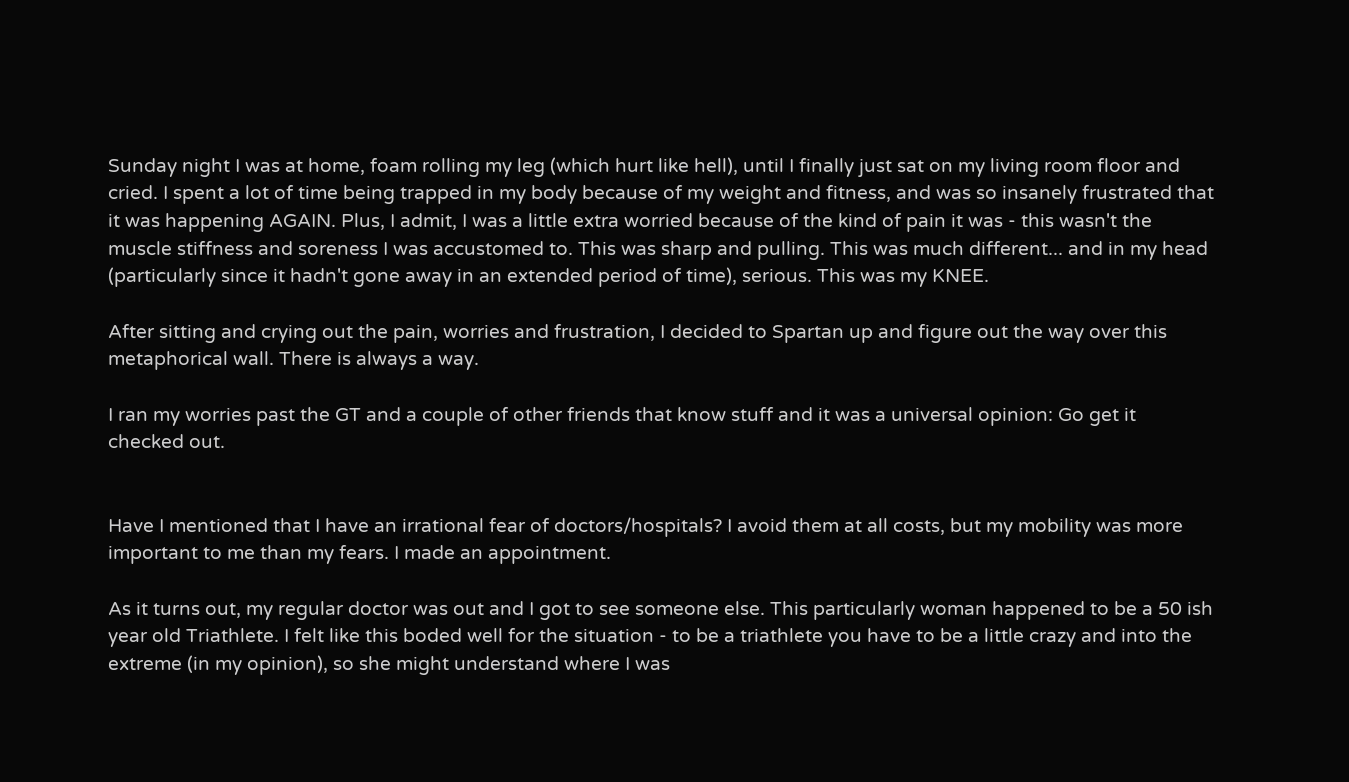Sunday night I was at home, foam rolling my leg (which hurt like hell), until I finally just sat on my living room floor and cried. I spent a lot of time being trapped in my body because of my weight and fitness, and was so insanely frustrated that it was happening AGAIN. Plus, I admit, I was a little extra worried because of the kind of pain it was - this wasn't the muscle stiffness and soreness I was accustomed to. This was sharp and pulling. This was much different... and in my head (particularly since it hadn't gone away in an extended period of time), serious. This was my KNEE.

After sitting and crying out the pain, worries and frustration, I decided to Spartan up and figure out the way over this metaphorical wall. There is always a way.

I ran my worries past the GT and a couple of other friends that know stuff and it was a universal opinion: Go get it checked out.


Have I mentioned that I have an irrational fear of doctors/hospitals? I avoid them at all costs, but my mobility was more important to me than my fears. I made an appointment.

As it turns out, my regular doctor was out and I got to see someone else. This particularly woman happened to be a 50 ish year old Triathlete. I felt like this boded well for the situation - to be a triathlete you have to be a little crazy and into the extreme (in my opinion), so she might understand where I was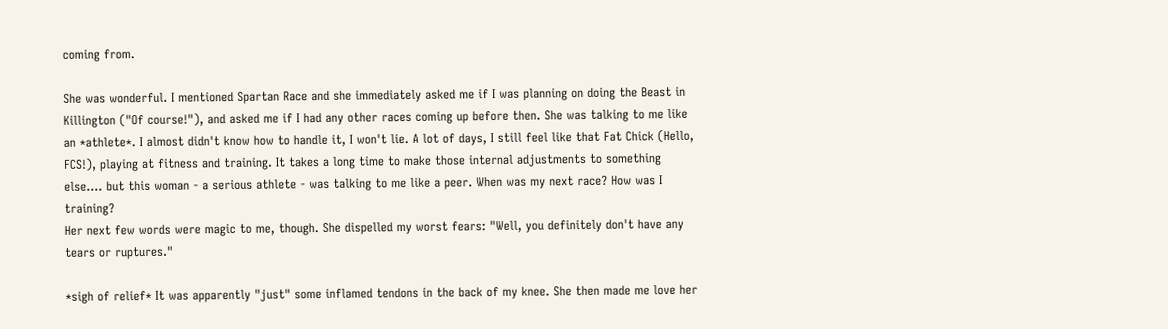coming from.

She was wonderful. I mentioned Spartan Race and she immediately asked me if I was planning on doing the Beast in Killington ("Of course!"), and asked me if I had any other races coming up before then. She was talking to me like an *athlete*. I almost didn't know how to handle it, I won't lie. A lot of days, I still feel like that Fat Chick (Hello, FCS!), playing at fitness and training. It takes a long time to make those internal adjustments to something else.... but this woman - a serious athlete - was talking to me like a peer. When was my next race? How was I training?
Her next few words were magic to me, though. She dispelled my worst fears: "Well, you definitely don't have any tears or ruptures."

*sigh of relief* It was apparently "just" some inflamed tendons in the back of my knee. She then made me love her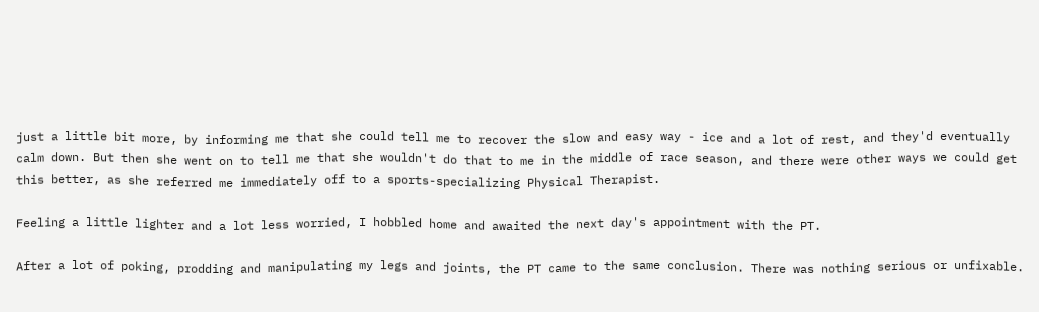just a little bit more, by informing me that she could tell me to recover the slow and easy way - ice and a lot of rest, and they'd eventually calm down. But then she went on to tell me that she wouldn't do that to me in the middle of race season, and there were other ways we could get this better, as she referred me immediately off to a sports-specializing Physical Therapist.

Feeling a little lighter and a lot less worried, I hobbled home and awaited the next day's appointment with the PT.

After a lot of poking, prodding and manipulating my legs and joints, the PT came to the same conclusion. There was nothing serious or unfixable.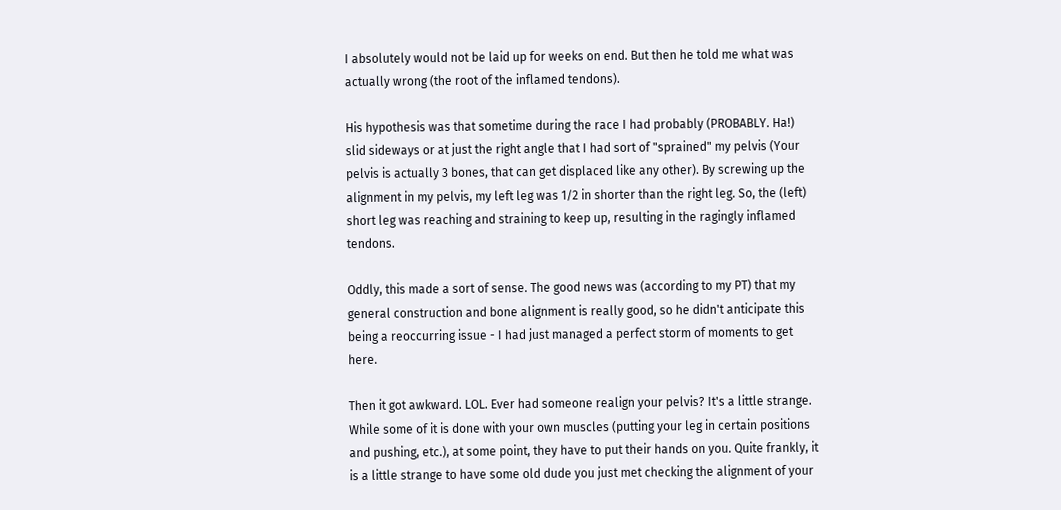I absolutely would not be laid up for weeks on end. But then he told me what was actually wrong (the root of the inflamed tendons).

His hypothesis was that sometime during the race I had probably (PROBABLY. Ha!) slid sideways or at just the right angle that I had sort of "sprained" my pelvis (Your pelvis is actually 3 bones, that can get displaced like any other). By screwing up the alignment in my pelvis, my left leg was 1/2 in shorter than the right leg. So, the (left) short leg was reaching and straining to keep up, resulting in the ragingly inflamed tendons.

Oddly, this made a sort of sense. The good news was (according to my PT) that my general construction and bone alignment is really good, so he didn't anticipate this being a reoccurring issue - I had just managed a perfect storm of moments to get here.

Then it got awkward. LOL. Ever had someone realign your pelvis? It's a little strange. While some of it is done with your own muscles (putting your leg in certain positions and pushing, etc.), at some point, they have to put their hands on you. Quite frankly, it is a little strange to have some old dude you just met checking the alignment of your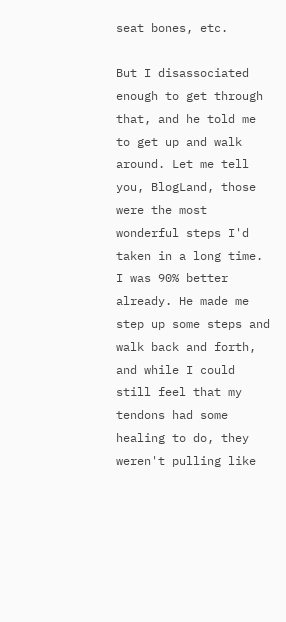seat bones, etc.

But I disassociated enough to get through that, and he told me to get up and walk around. Let me tell you, BlogLand, those were the most wonderful steps I'd taken in a long time. I was 90% better already. He made me step up some steps and walk back and forth, and while I could still feel that my tendons had some healing to do, they weren't pulling like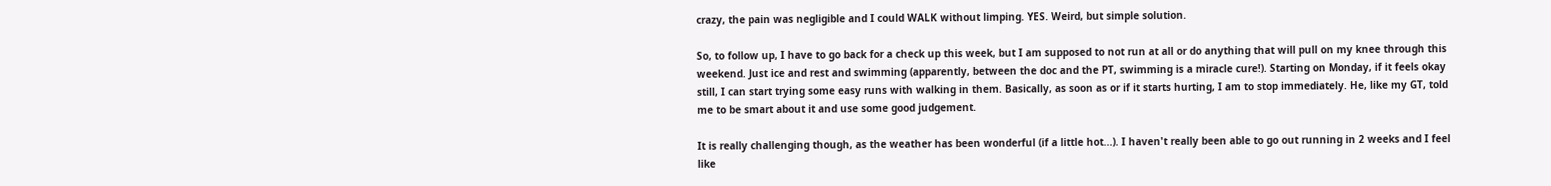crazy, the pain was negligible and I could WALK without limping. YES. Weird, but simple solution.

So, to follow up, I have to go back for a check up this week, but I am supposed to not run at all or do anything that will pull on my knee through this weekend. Just ice and rest and swimming (apparently, between the doc and the PT, swimming is a miracle cure!). Starting on Monday, if it feels okay still, I can start trying some easy runs with walking in them. Basically, as soon as or if it starts hurting, I am to stop immediately. He, like my GT, told me to be smart about it and use some good judgement.

It is really challenging though, as the weather has been wonderful (if a little hot...). I haven't really been able to go out running in 2 weeks and I feel like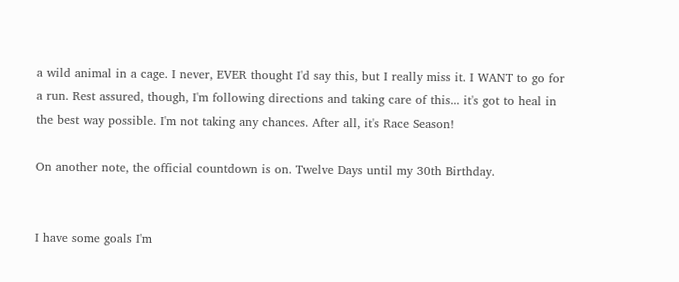a wild animal in a cage. I never, EVER thought I'd say this, but I really miss it. I WANT to go for a run. Rest assured, though, I'm following directions and taking care of this... it's got to heal in the best way possible. I'm not taking any chances. After all, it's Race Season!

On another note, the official countdown is on. Twelve Days until my 30th Birthday.


I have some goals I'm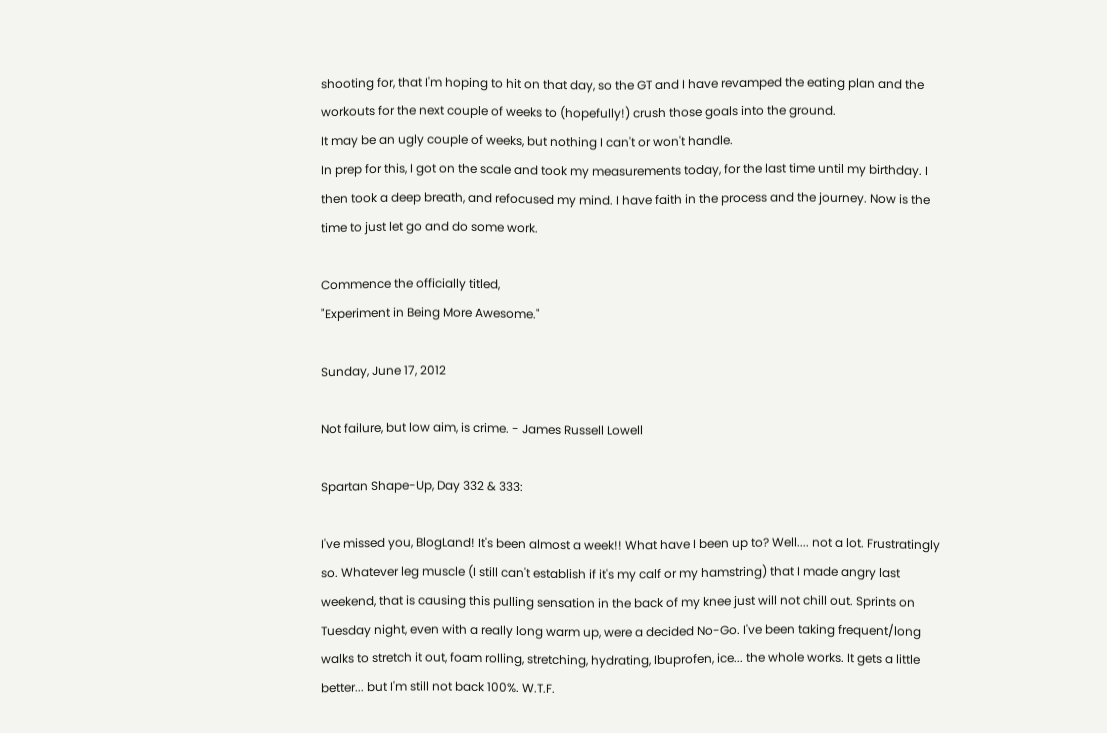shooting for, that I'm hoping to hit on that day, so the GT and I have revamped the eating plan and the workouts for the next couple of weeks to (hopefully!) crush those goals into the ground.
It may be an ugly couple of weeks, but nothing I can't or won't handle.
In prep for this, I got on the scale and took my measurements today, for the last time until my birthday. I then took a deep breath, and refocused my mind. I have faith in the process and the journey. Now is the time to just let go and do some work.

Commence the officially titled,
"Experiment in Being More Awesome."

Sunday, June 17, 2012

Not failure, but low aim, is crime. - James Russell Lowell

Spartan Shape-Up, Day 332 & 333:

I've missed you, BlogLand! It's been almost a week!! What have I been up to? Well.... not a lot. Frustratingly so. Whatever leg muscle (I still can't establish if it's my calf or my hamstring) that I made angry last weekend, that is causing this pulling sensation in the back of my knee just will not chill out. Sprints on Tuesday night, even with a really long warm up, were a decided No-Go. I've been taking frequent/long walks to stretch it out, foam rolling, stretching, hydrating, Ibuprofen, ice... the whole works. It gets a little better... but I'm still not back 100%. W.T.F.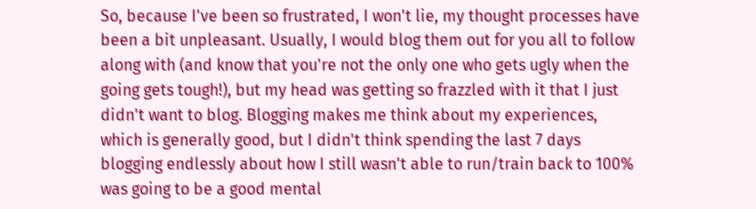So, because I've been so frustrated, I won't lie, my thought processes have been a bit unpleasant. Usually, I would blog them out for you all to follow along with (and know that you're not the only one who gets ugly when the going gets tough!), but my head was getting so frazzled with it that I just didn't want to blog. Blogging makes me think about my experiences, which is generally good, but I didn't think spending the last 7 days blogging endlessly about how I still wasn't able to run/train back to 100% was going to be a good mental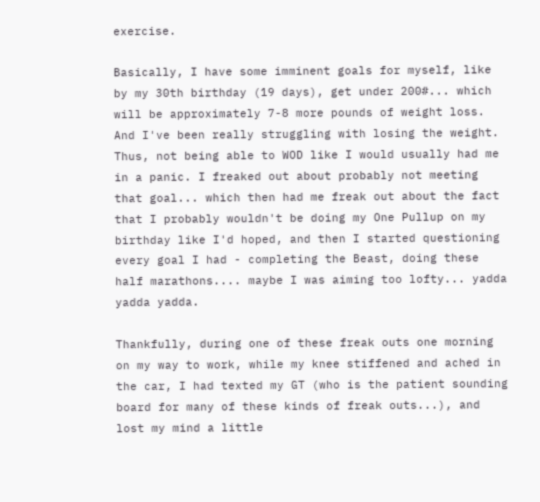exercise.

Basically, I have some imminent goals for myself, like by my 30th birthday (19 days), get under 200#... which will be approximately 7-8 more pounds of weight loss. And I've been really struggling with losing the weight. Thus, not being able to WOD like I would usually had me in a panic. I freaked out about probably not meeting that goal... which then had me freak out about the fact that I probably wouldn't be doing my One Pullup on my birthday like I'd hoped, and then I started questioning every goal I had - completing the Beast, doing these half marathons.... maybe I was aiming too lofty... yadda yadda yadda.

Thankfully, during one of these freak outs one morning on my way to work, while my knee stiffened and ached in the car, I had texted my GT (who is the patient sounding board for many of these kinds of freak outs...), and lost my mind a little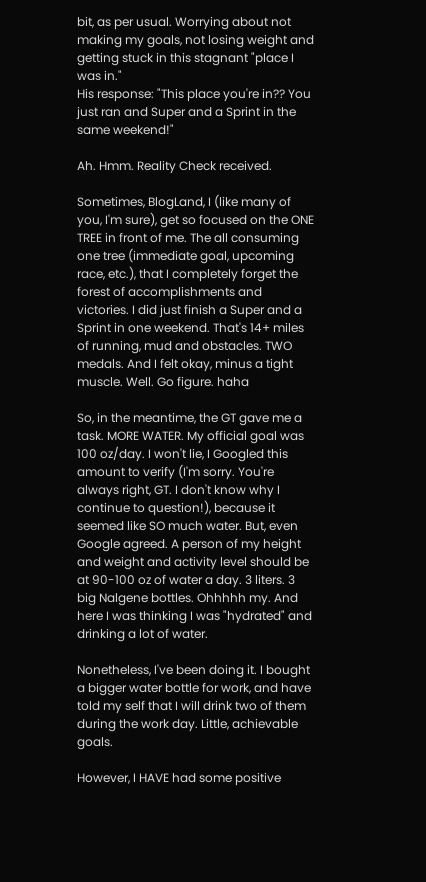bit, as per usual. Worrying about not making my goals, not losing weight and getting stuck in this stagnant "place I was in."
His response: "This place you're in?? You just ran and Super and a Sprint in the same weekend!"

Ah. Hmm. Reality Check received.

Sometimes, BlogLand, I (like many of you, I'm sure), get so focused on the ONE TREE in front of me. The all consuming one tree (immediate goal, upcoming race, etc.), that I completely forget the forest of accomplishments and victories. I did just finish a Super and a Sprint in one weekend. That's 14+ miles of running, mud and obstacles. TWO medals. And I felt okay, minus a tight muscle. Well. Go figure. haha

So, in the meantime, the GT gave me a task. MORE WATER. My official goal was 100 oz/day. I won't lie, I Googled this amount to verify (I'm sorry. You're always right, GT. I don't know why I continue to question!), because it seemed like SO much water. But, even Google agreed. A person of my height and weight and activity level should be at 90-100 oz of water a day. 3 liters. 3 big Nalgene bottles. Ohhhhh my. And here I was thinking I was "hydrated" and drinking a lot of water.

Nonetheless, I've been doing it. I bought a bigger water bottle for work, and have told my self that I will drink two of them during the work day. Little, achievable goals.

However, I HAVE had some positive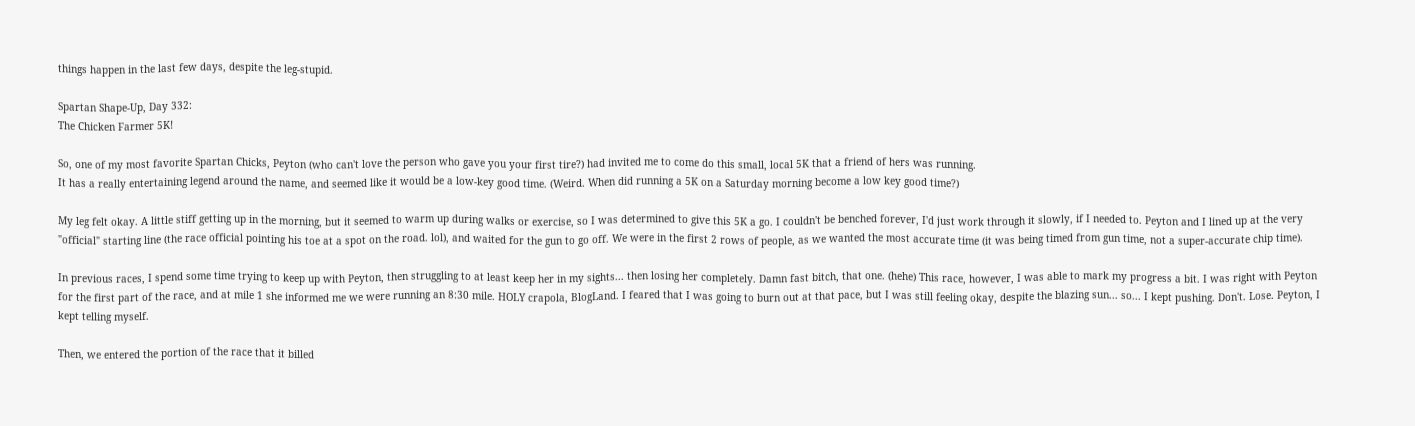things happen in the last few days, despite the leg-stupid.

Spartan Shape-Up, Day 332:
The Chicken Farmer 5K!

So, one of my most favorite Spartan Chicks, Peyton (who can't love the person who gave you your first tire?) had invited me to come do this small, local 5K that a friend of hers was running.
It has a really entertaining legend around the name, and seemed like it would be a low-key good time. (Weird. When did running a 5K on a Saturday morning become a low key good time?)

My leg felt okay. A little stiff getting up in the morning, but it seemed to warm up during walks or exercise, so I was determined to give this 5K a go. I couldn't be benched forever, I'd just work through it slowly, if I needed to. Peyton and I lined up at the very "official" starting line (the race official pointing his toe at a spot on the road. lol), and waited for the gun to go off. We were in the first 2 rows of people, as we wanted the most accurate time (it was being timed from gun time, not a super-accurate chip time).

In previous races, I spend some time trying to keep up with Peyton, then struggling to at least keep her in my sights... then losing her completely. Damn fast bitch, that one. (hehe) This race, however, I was able to mark my progress a bit. I was right with Peyton for the first part of the race, and at mile 1 she informed me we were running an 8:30 mile. HOLY crapola, BlogLand. I feared that I was going to burn out at that pace, but I was still feeling okay, despite the blazing sun... so... I kept pushing. Don't. Lose. Peyton, I kept telling myself.

Then, we entered the portion of the race that it billed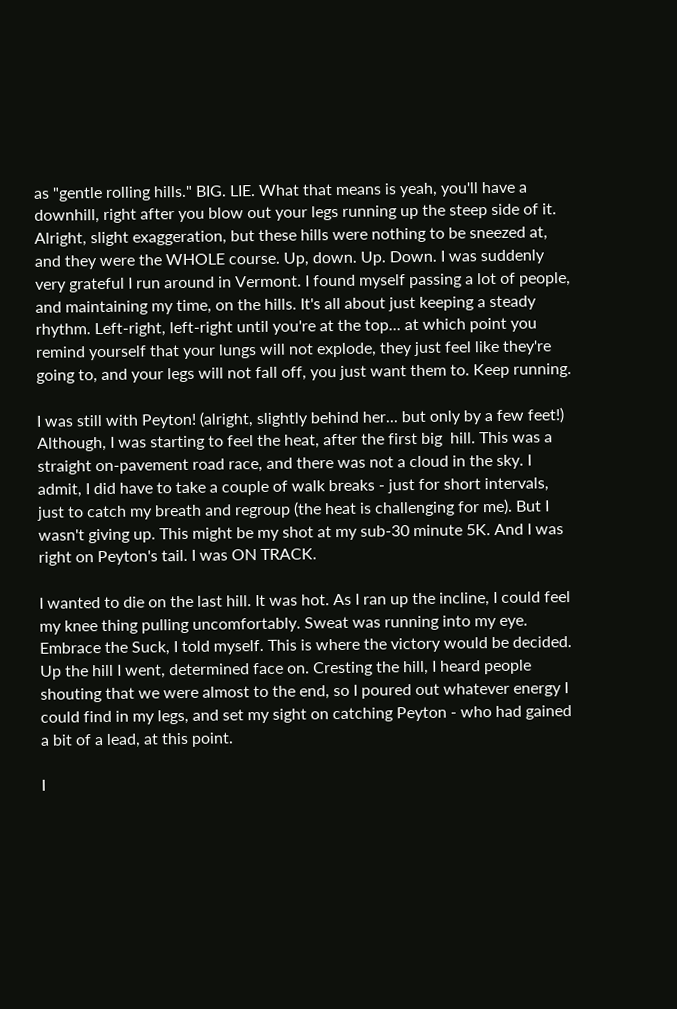as "gentle rolling hills." BIG. LIE. What that means is yeah, you'll have a downhill, right after you blow out your legs running up the steep side of it. Alright, slight exaggeration, but these hills were nothing to be sneezed at, and they were the WHOLE course. Up, down. Up. Down. I was suddenly very grateful I run around in Vermont. I found myself passing a lot of people, and maintaining my time, on the hills. It's all about just keeping a steady rhythm. Left-right, left-right until you're at the top... at which point you remind yourself that your lungs will not explode, they just feel like they're going to, and your legs will not fall off, you just want them to. Keep running.

I was still with Peyton! (alright, slightly behind her... but only by a few feet!) Although, I was starting to feel the heat, after the first big  hill. This was a straight on-pavement road race, and there was not a cloud in the sky. I admit, I did have to take a couple of walk breaks - just for short intervals, just to catch my breath and regroup (the heat is challenging for me). But I wasn't giving up. This might be my shot at my sub-30 minute 5K. And I was right on Peyton's tail. I was ON TRACK.

I wanted to die on the last hill. It was hot. As I ran up the incline, I could feel my knee thing pulling uncomfortably. Sweat was running into my eye. Embrace the Suck, I told myself. This is where the victory would be decided. Up the hill I went, determined face on. Cresting the hill, I heard people shouting that we were almost to the end, so I poured out whatever energy I could find in my legs, and set my sight on catching Peyton - who had gained a bit of a lead, at this point.

I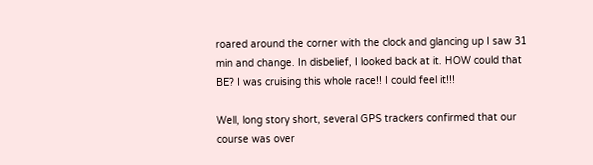roared around the corner with the clock and glancing up I saw 31 min and change. In disbelief, I looked back at it. HOW could that BE? I was cruising this whole race!! I could feel it!!!

Well, long story short, several GPS trackers confirmed that our course was over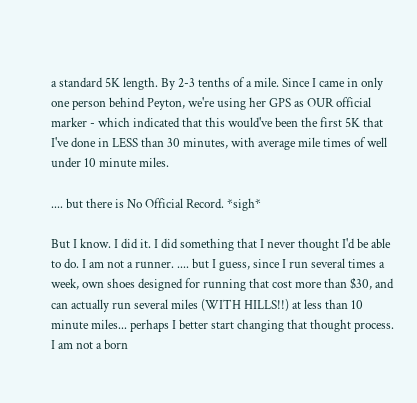a standard 5K length. By 2-3 tenths of a mile. Since I came in only one person behind Peyton, we're using her GPS as OUR official marker - which indicated that this would've been the first 5K that I've done in LESS than 30 minutes, with average mile times of well under 10 minute miles.

.... but there is No Official Record. *sigh*

But I know. I did it. I did something that I never thought I'd be able to do. I am not a runner. .... but I guess, since I run several times a week, own shoes designed for running that cost more than $30, and can actually run several miles (WITH HILLS!!) at less than 10 minute miles... perhaps I better start changing that thought process. I am not a born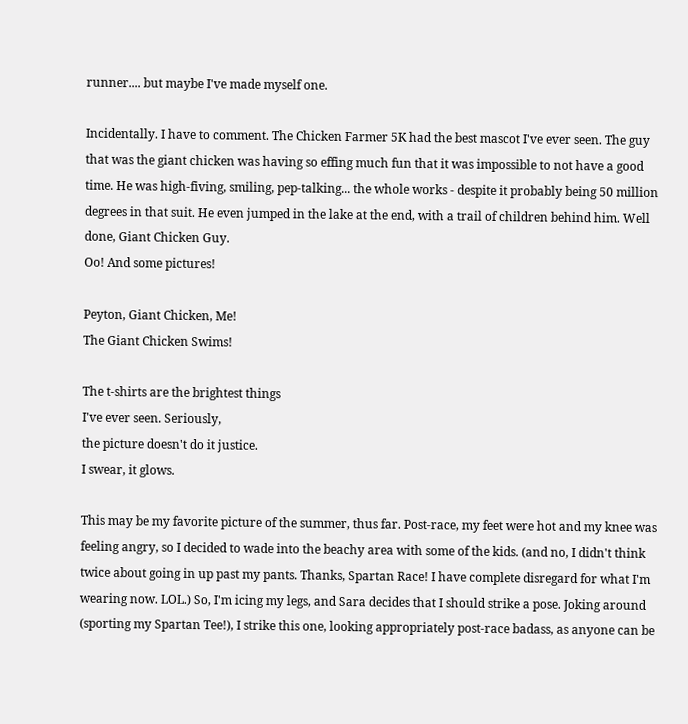runner.... but maybe I've made myself one.

Incidentally. I have to comment. The Chicken Farmer 5K had the best mascot I've ever seen. The guy that was the giant chicken was having so effing much fun that it was impossible to not have a good time. He was high-fiving, smiling, pep-talking... the whole works - despite it probably being 50 million degrees in that suit. He even jumped in the lake at the end, with a trail of children behind him. Well done, Giant Chicken Guy.
Oo! And some pictures!

Peyton, Giant Chicken, Me!
The Giant Chicken Swims!

The t-shirts are the brightest things
I've ever seen. Seriously,
the picture doesn't do it justice.
I swear, it glows.

This may be my favorite picture of the summer, thus far. Post-race, my feet were hot and my knee was feeling angry, so I decided to wade into the beachy area with some of the kids. (and no, I didn't think twice about going in up past my pants. Thanks, Spartan Race! I have complete disregard for what I'm wearing now. LOL.) So, I'm icing my legs, and Sara decides that I should strike a pose. Joking around (sporting my Spartan Tee!), I strike this one, looking appropriately post-race badass, as anyone can be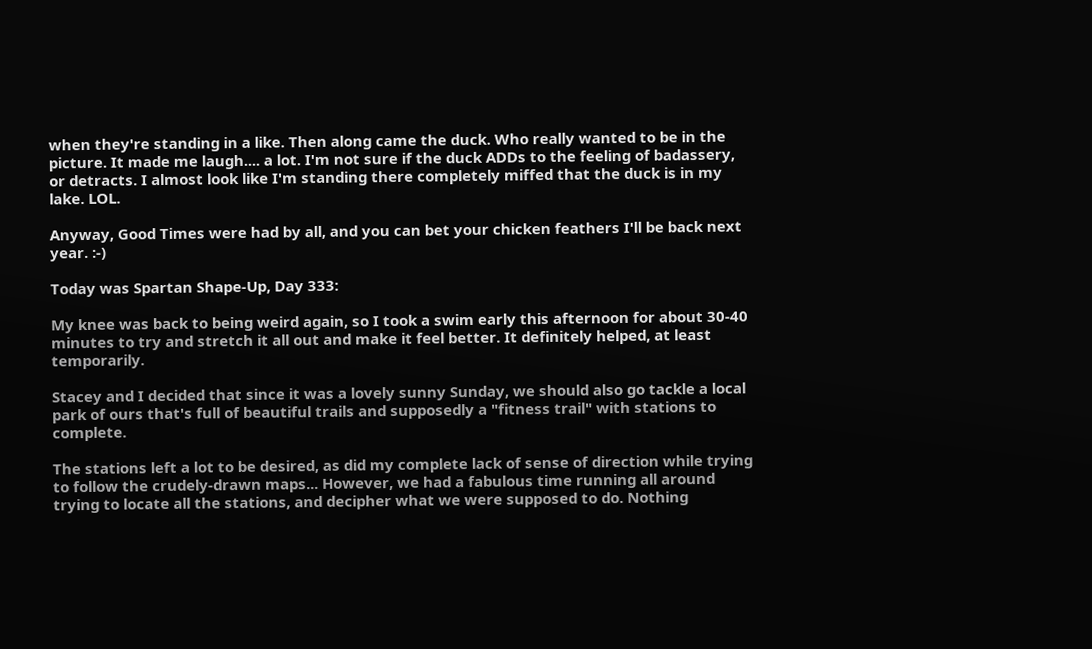when they're standing in a like. Then along came the duck. Who really wanted to be in the picture. It made me laugh.... a lot. I'm not sure if the duck ADDs to the feeling of badassery, or detracts. I almost look like I'm standing there completely miffed that the duck is in my lake. LOL.

Anyway, Good Times were had by all, and you can bet your chicken feathers I'll be back next year. :-)

Today was Spartan Shape-Up, Day 333:

My knee was back to being weird again, so I took a swim early this afternoon for about 30-40 minutes to try and stretch it all out and make it feel better. It definitely helped, at least temporarily.

Stacey and I decided that since it was a lovely sunny Sunday, we should also go tackle a local park of ours that's full of beautiful trails and supposedly a "fitness trail" with stations to complete.

The stations left a lot to be desired, as did my complete lack of sense of direction while trying to follow the crudely-drawn maps... However, we had a fabulous time running all around trying to locate all the stations, and decipher what we were supposed to do. Nothing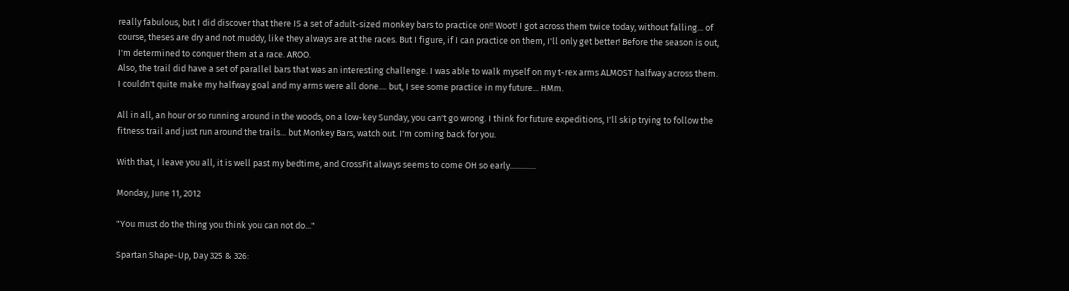really fabulous, but I did discover that there IS a set of adult-sized monkey bars to practice on!! Woot! I got across them twice today, without falling... of course, theses are dry and not muddy, like they always are at the races. But I figure, if I can practice on them, I'll only get better! Before the season is out, I'm determined to conquer them at a race. AROO.
Also, the trail did have a set of parallel bars that was an interesting challenge. I was able to walk myself on my t-rex arms ALMOST halfway across them. I couldn't quite make my halfway goal and my arms were all done.... but, I see some practice in my future... HMm.

All in all, an hour or so running around in the woods, on a low-key Sunday, you can't go wrong. I think for future expeditions, I'll skip trying to follow the fitness trail and just run around the trails... but Monkey Bars, watch out. I'm coming back for you.

With that, I leave you all, it is well past my bedtime, and CrossFit always seems to come OH so early.............

Monday, June 11, 2012

"You must do the thing you think you can not do..."

Spartan Shape-Up, Day 325 & 326: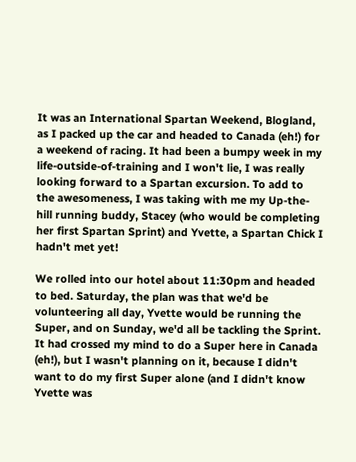It was an International Spartan Weekend, Blogland, as I packed up the car and headed to Canada (eh!) for a weekend of racing. It had been a bumpy week in my life-outside-of-training and I won't lie, I was really looking forward to a Spartan excursion. To add to the awesomeness, I was taking with me my Up-the-hill running buddy, Stacey (who would be completing her first Spartan Sprint) and Yvette, a Spartan Chick I hadn't met yet!

We rolled into our hotel about 11:30pm and headed to bed. Saturday, the plan was that we'd be volunteering all day, Yvette would be running the Super, and on Sunday, we'd all be tackling the Sprint. It had crossed my mind to do a Super here in Canada (eh!), but I wasn't planning on it, because I didn't want to do my first Super alone (and I didn't know Yvette was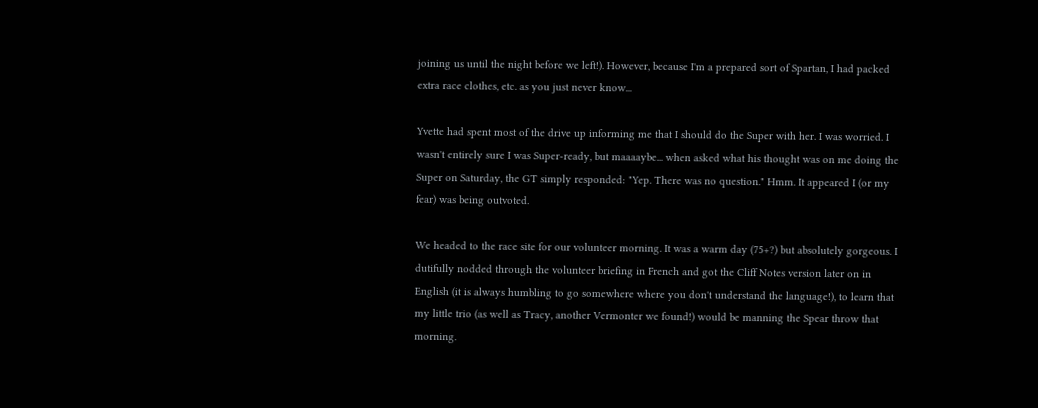joining us until the night before we left!). However, because I'm a prepared sort of Spartan, I had packed extra race clothes, etc. as you just never know...

Yvette had spent most of the drive up informing me that I should do the Super with her. I was worried. I wasn't entirely sure I was Super-ready, but maaaaybe... when asked what his thought was on me doing the Super on Saturday, the GT simply responded: "Yep. There was no question." Hmm. It appeared I (or my fear) was being outvoted.

We headed to the race site for our volunteer morning. It was a warm day (75+?) but absolutely gorgeous. I dutifully nodded through the volunteer briefing in French and got the Cliff Notes version later on in English (it is always humbling to go somewhere where you don't understand the language!), to learn that my little trio (as well as Tracy, another Vermonter we found!) would be manning the Spear throw that morning.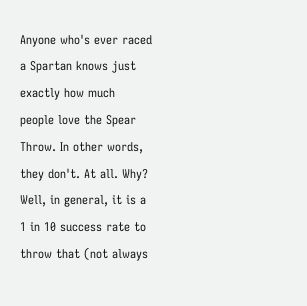Anyone who's ever raced a Spartan knows just exactly how much people love the Spear Throw. In other words, they don't. At all. Why? Well, in general, it is a 1 in 10 success rate to throw that (not always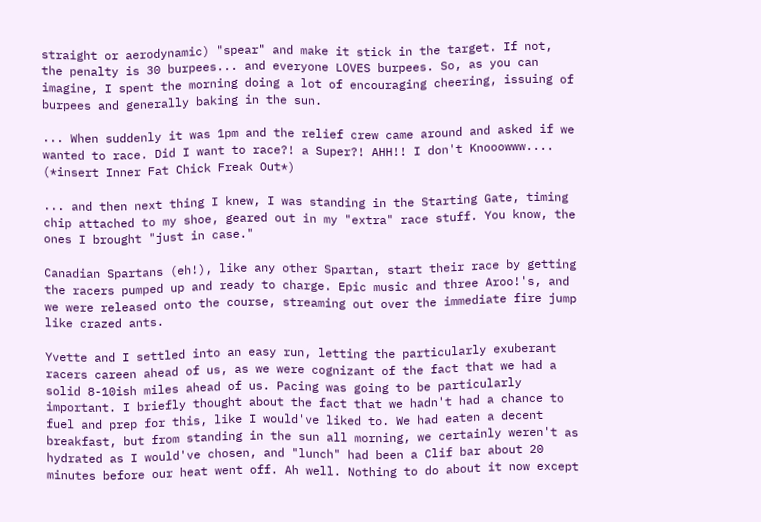straight or aerodynamic) "spear" and make it stick in the target. If not, the penalty is 30 burpees... and everyone LOVES burpees. So, as you can imagine, I spent the morning doing a lot of encouraging cheering, issuing of burpees and generally baking in the sun.

... When suddenly it was 1pm and the relief crew came around and asked if we wanted to race. Did I want to race?! a Super?! AHH!! I don't Knooowww.... (*insert Inner Fat Chick Freak Out*)

... and then next thing I knew, I was standing in the Starting Gate, timing chip attached to my shoe, geared out in my "extra" race stuff. You know, the ones I brought "just in case."

Canadian Spartans (eh!), like any other Spartan, start their race by getting the racers pumped up and ready to charge. Epic music and three Aroo!'s, and we were released onto the course, streaming out over the immediate fire jump like crazed ants.

Yvette and I settled into an easy run, letting the particularly exuberant racers careen ahead of us, as we were cognizant of the fact that we had a solid 8-10ish miles ahead of us. Pacing was going to be particularly important. I briefly thought about the fact that we hadn't had a chance to fuel and prep for this, like I would've liked to. We had eaten a decent breakfast, but from standing in the sun all morning, we certainly weren't as hydrated as I would've chosen, and "lunch" had been a Clif bar about 20 minutes before our heat went off. Ah well. Nothing to do about it now except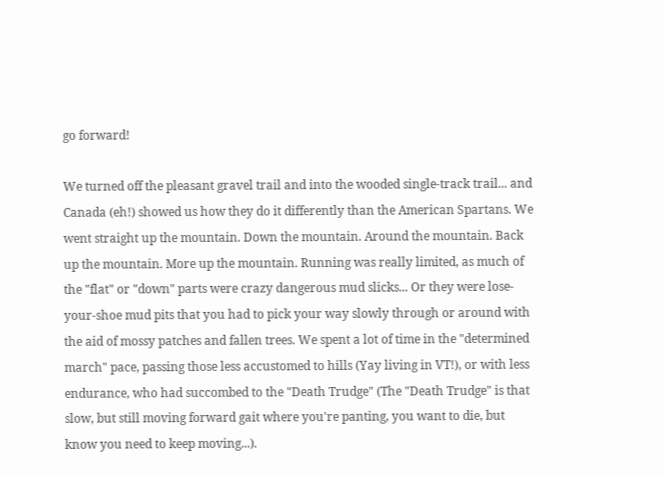go forward!

We turned off the pleasant gravel trail and into the wooded single-track trail... and Canada (eh!) showed us how they do it differently than the American Spartans. We went straight up the mountain. Down the mountain. Around the mountain. Back up the mountain. More up the mountain. Running was really limited, as much of the "flat" or "down" parts were crazy dangerous mud slicks... Or they were lose-your-shoe mud pits that you had to pick your way slowly through or around with the aid of mossy patches and fallen trees. We spent a lot of time in the "determined march" pace, passing those less accustomed to hills (Yay living in VT!), or with less endurance, who had succombed to the "Death Trudge" (The "Death Trudge" is that slow, but still moving forward gait where you're panting, you want to die, but know you need to keep moving...).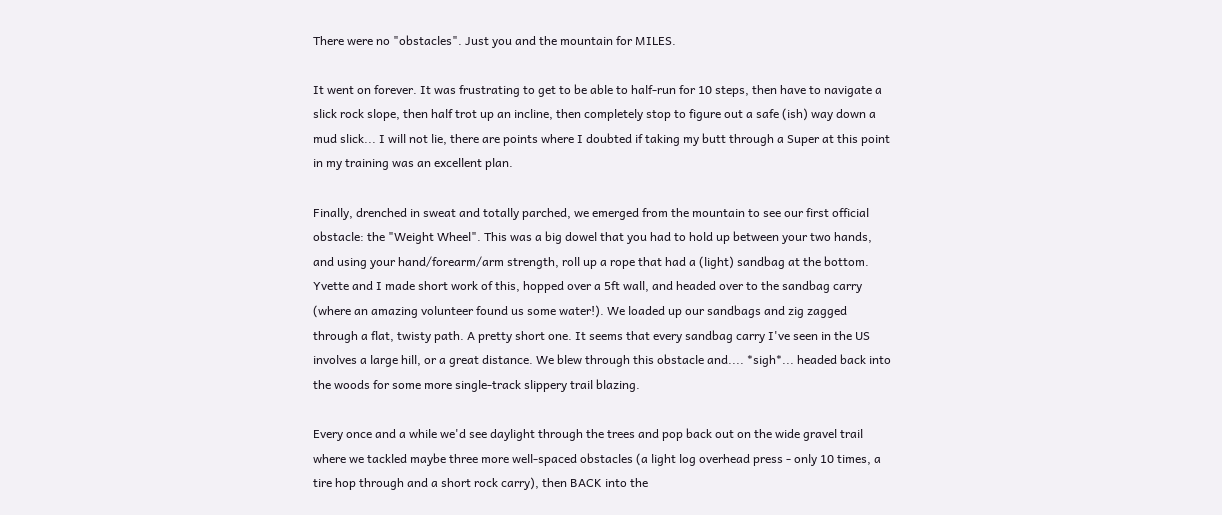There were no "obstacles". Just you and the mountain for MILES.

It went on forever. It was frustrating to get to be able to half-run for 10 steps, then have to navigate a slick rock slope, then half trot up an incline, then completely stop to figure out a safe (ish) way down a mud slick... I will not lie, there are points where I doubted if taking my butt through a Super at this point in my training was an excellent plan.

Finally, drenched in sweat and totally parched, we emerged from the mountain to see our first official obstacle: the "Weight Wheel". This was a big dowel that you had to hold up between your two hands, and using your hand/forearm/arm strength, roll up a rope that had a (light) sandbag at the bottom. Yvette and I made short work of this, hopped over a 5ft wall, and headed over to the sandbag carry (where an amazing volunteer found us some water!). We loaded up our sandbags and zig zagged through a flat, twisty path. A pretty short one. It seems that every sandbag carry I've seen in the US involves a large hill, or a great distance. We blew through this obstacle and.... *sigh*... headed back into the woods for some more single-track slippery trail blazing.

Every once and a while we'd see daylight through the trees and pop back out on the wide gravel trail where we tackled maybe three more well-spaced obstacles (a light log overhead press - only 10 times, a tire hop through and a short rock carry), then BACK into the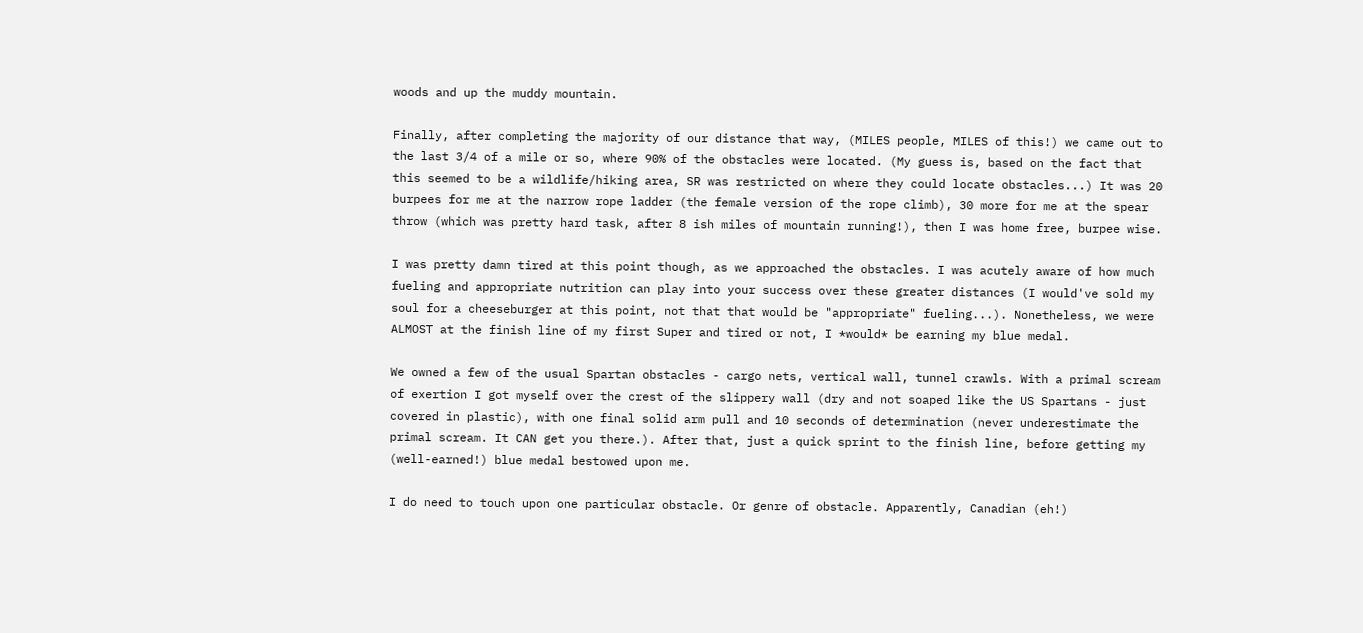woods and up the muddy mountain.

Finally, after completing the majority of our distance that way, (MILES people, MILES of this!) we came out to the last 3/4 of a mile or so, where 90% of the obstacles were located. (My guess is, based on the fact that this seemed to be a wildlife/hiking area, SR was restricted on where they could locate obstacles...) It was 20 burpees for me at the narrow rope ladder (the female version of the rope climb), 30 more for me at the spear throw (which was pretty hard task, after 8 ish miles of mountain running!), then I was home free, burpee wise.

I was pretty damn tired at this point though, as we approached the obstacles. I was acutely aware of how much fueling and appropriate nutrition can play into your success over these greater distances (I would've sold my soul for a cheeseburger at this point, not that that would be "appropriate" fueling...). Nonetheless, we were ALMOST at the finish line of my first Super and tired or not, I *would* be earning my blue medal.

We owned a few of the usual Spartan obstacles - cargo nets, vertical wall, tunnel crawls. With a primal scream of exertion I got myself over the crest of the slippery wall (dry and not soaped like the US Spartans - just covered in plastic), with one final solid arm pull and 10 seconds of determination (never underestimate the primal scream. It CAN get you there.). After that, just a quick sprint to the finish line, before getting my (well-earned!) blue medal bestowed upon me.

I do need to touch upon one particular obstacle. Or genre of obstacle. Apparently, Canadian (eh!)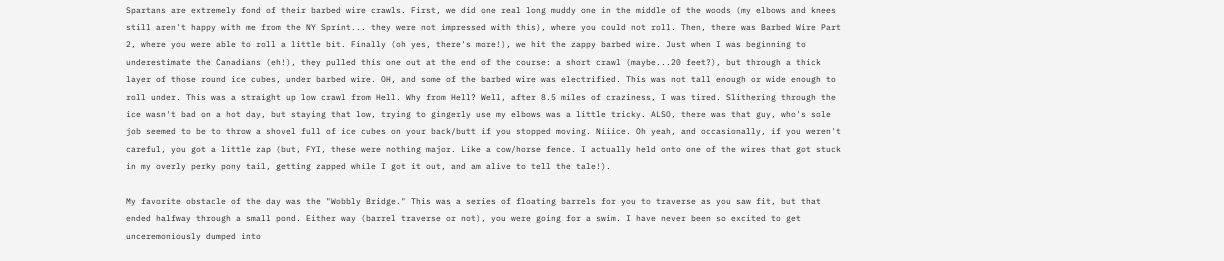Spartans are extremely fond of their barbed wire crawls. First, we did one real long muddy one in the middle of the woods (my elbows and knees still aren't happy with me from the NY Sprint... they were not impressed with this), where you could not roll. Then, there was Barbed Wire Part 2, where you were able to roll a little bit. Finally (oh yes, there's more!), we hit the zappy barbed wire. Just when I was beginning to underestimate the Canadians (eh!), they pulled this one out at the end of the course: a short crawl (maybe...20 feet?), but through a thick layer of those round ice cubes, under barbed wire. OH, and some of the barbed wire was electrified. This was not tall enough or wide enough to roll under. This was a straight up low crawl from Hell. Why from Hell? Well, after 8.5 miles of craziness, I was tired. Slithering through the ice wasn't bad on a hot day, but staying that low, trying to gingerly use my elbows was a little tricky. ALSO, there was that guy, who's sole job seemed to be to throw a shovel full of ice cubes on your back/butt if you stopped moving. Niiice. Oh yeah, and occasionally, if you weren't careful, you got a little zap (but, FYI, these were nothing major. Like a cow/horse fence. I actually held onto one of the wires that got stuck in my overly perky pony tail, getting zapped while I got it out, and am alive to tell the tale!).

My favorite obstacle of the day was the "Wobbly Bridge." This was a series of floating barrels for you to traverse as you saw fit, but that ended halfway through a small pond. Either way (barrel traverse or not), you were going for a swim. I have never been so excited to get unceremoniously dumped into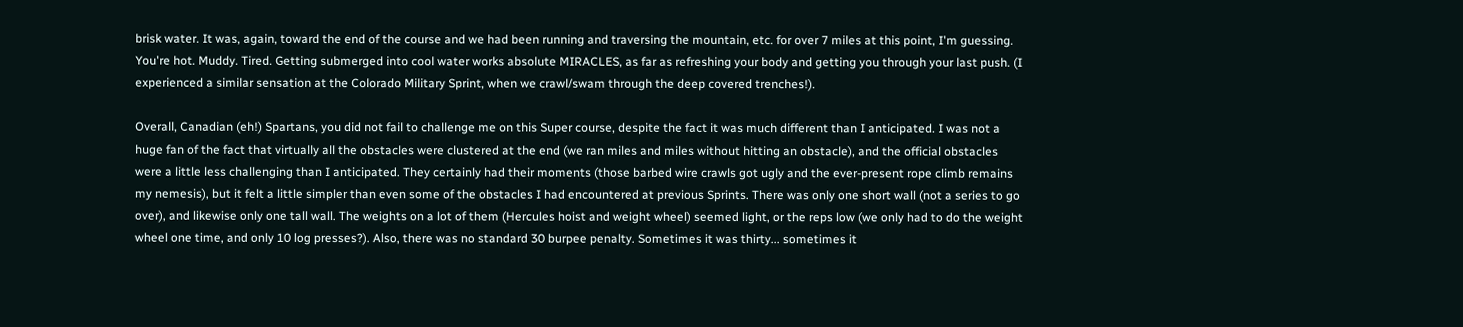brisk water. It was, again, toward the end of the course and we had been running and traversing the mountain, etc. for over 7 miles at this point, I'm guessing. You're hot. Muddy. Tired. Getting submerged into cool water works absolute MIRACLES, as far as refreshing your body and getting you through your last push. (I experienced a similar sensation at the Colorado Military Sprint, when we crawl/swam through the deep covered trenches!).

Overall, Canadian (eh!) Spartans, you did not fail to challenge me on this Super course, despite the fact it was much different than I anticipated. I was not a huge fan of the fact that virtually all the obstacles were clustered at the end (we ran miles and miles without hitting an obstacle), and the official obstacles were a little less challenging than I anticipated. They certainly had their moments (those barbed wire crawls got ugly and the ever-present rope climb remains my nemesis), but it felt a little simpler than even some of the obstacles I had encountered at previous Sprints. There was only one short wall (not a series to go over), and likewise only one tall wall. The weights on a lot of them (Hercules hoist and weight wheel) seemed light, or the reps low (we only had to do the weight wheel one time, and only 10 log presses?). Also, there was no standard 30 burpee penalty. Sometimes it was thirty... sometimes it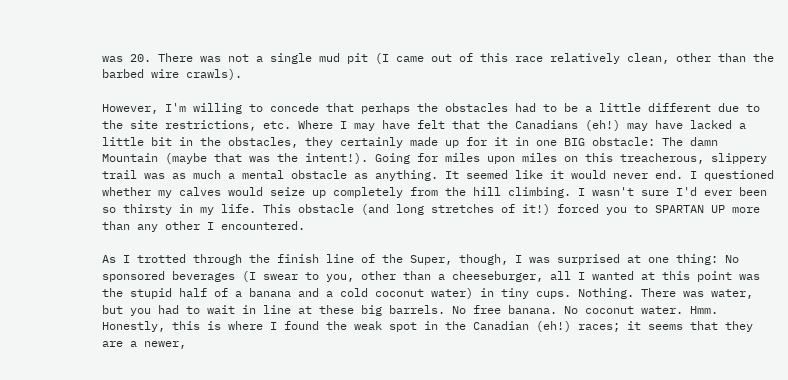was 20. There was not a single mud pit (I came out of this race relatively clean, other than the barbed wire crawls).

However, I'm willing to concede that perhaps the obstacles had to be a little different due to the site restrictions, etc. Where I may have felt that the Canadians (eh!) may have lacked a little bit in the obstacles, they certainly made up for it in one BIG obstacle: The damn Mountain (maybe that was the intent!). Going for miles upon miles on this treacherous, slippery trail was as much a mental obstacle as anything. It seemed like it would never end. I questioned whether my calves would seize up completely from the hill climbing. I wasn't sure I'd ever been so thirsty in my life. This obstacle (and long stretches of it!) forced you to SPARTAN UP more than any other I encountered.

As I trotted through the finish line of the Super, though, I was surprised at one thing: No sponsored beverages (I swear to you, other than a cheeseburger, all I wanted at this point was the stupid half of a banana and a cold coconut water) in tiny cups. Nothing. There was water, but you had to wait in line at these big barrels. No free banana. No coconut water. Hmm. Honestly, this is where I found the weak spot in the Canadian (eh!) races; it seems that they are a newer,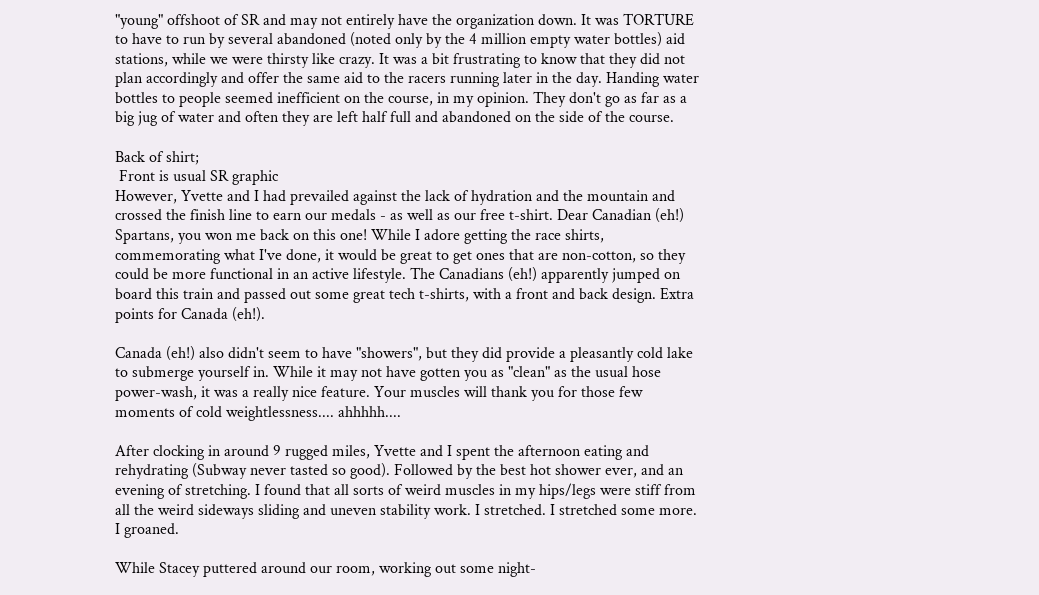"young" offshoot of SR and may not entirely have the organization down. It was TORTURE to have to run by several abandoned (noted only by the 4 million empty water bottles) aid stations, while we were thirsty like crazy. It was a bit frustrating to know that they did not plan accordingly and offer the same aid to the racers running later in the day. Handing water bottles to people seemed inefficient on the course, in my opinion. They don't go as far as a big jug of water and often they are left half full and abandoned on the side of the course.

Back of shirt;
 Front is usual SR graphic
However, Yvette and I had prevailed against the lack of hydration and the mountain and crossed the finish line to earn our medals - as well as our free t-shirt. Dear Canadian (eh!) Spartans, you won me back on this one! While I adore getting the race shirts, commemorating what I've done, it would be great to get ones that are non-cotton, so they could be more functional in an active lifestyle. The Canadians (eh!) apparently jumped on board this train and passed out some great tech t-shirts, with a front and back design. Extra points for Canada (eh!).

Canada (eh!) also didn't seem to have "showers", but they did provide a pleasantly cold lake to submerge yourself in. While it may not have gotten you as "clean" as the usual hose power-wash, it was a really nice feature. Your muscles will thank you for those few moments of cold weightlessness.... ahhhhh....

After clocking in around 9 rugged miles, Yvette and I spent the afternoon eating and rehydrating (Subway never tasted so good). Followed by the best hot shower ever, and an evening of stretching. I found that all sorts of weird muscles in my hips/legs were stiff from all the weird sideways sliding and uneven stability work. I stretched. I stretched some more. I groaned.

While Stacey puttered around our room, working out some night-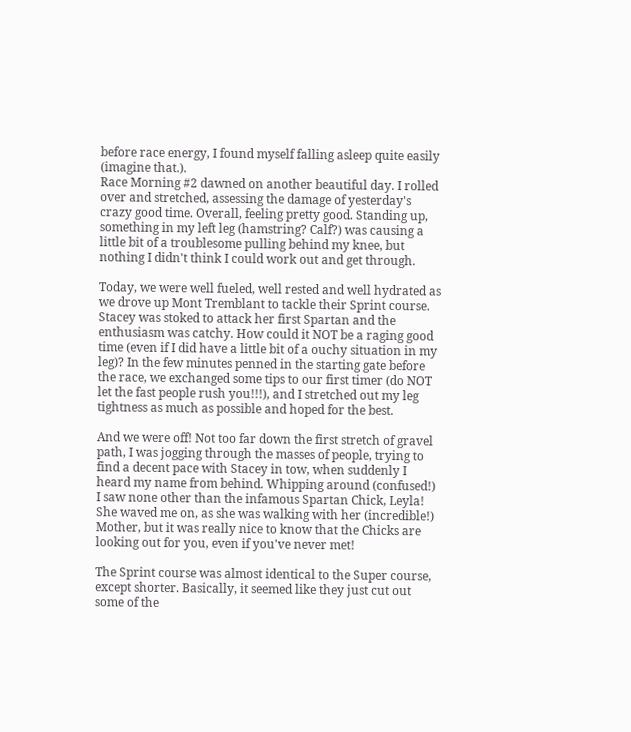before race energy, I found myself falling asleep quite easily (imagine that.).
Race Morning #2 dawned on another beautiful day. I rolled over and stretched, assessing the damage of yesterday's crazy good time. Overall, feeling pretty good. Standing up, something in my left leg (hamstring? Calf?) was causing a little bit of a troublesome pulling behind my knee, but nothing I didn't think I could work out and get through.

Today, we were well fueled, well rested and well hydrated as we drove up Mont Tremblant to tackle their Sprint course. Stacey was stoked to attack her first Spartan and the enthusiasm was catchy. How could it NOT be a raging good time (even if I did have a little bit of a ouchy situation in my leg)? In the few minutes penned in the starting gate before the race, we exchanged some tips to our first timer (do NOT let the fast people rush you!!!), and I stretched out my leg tightness as much as possible and hoped for the best.

And we were off! Not too far down the first stretch of gravel path, I was jogging through the masses of people, trying to find a decent pace with Stacey in tow, when suddenly I heard my name from behind. Whipping around (confused!) I saw none other than the infamous Spartan Chick, Leyla! She waved me on, as she was walking with her (incredible!) Mother, but it was really nice to know that the Chicks are looking out for you, even if you've never met!

The Sprint course was almost identical to the Super course, except shorter. Basically, it seemed like they just cut out some of the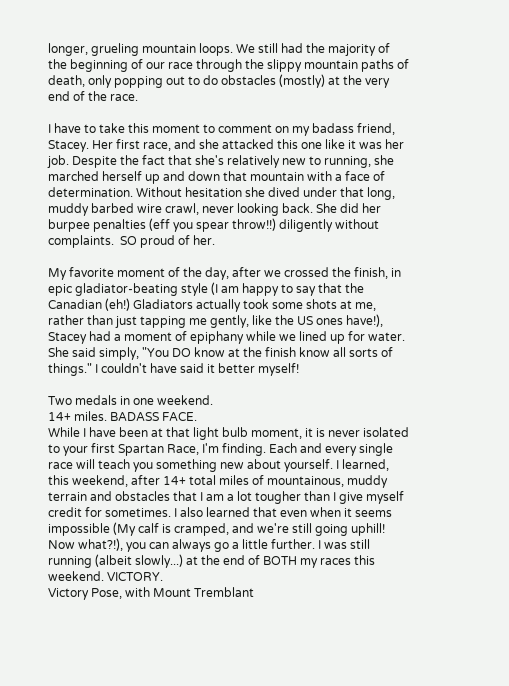longer, grueling mountain loops. We still had the majority of the beginning of our race through the slippy mountain paths of death, only popping out to do obstacles (mostly) at the very end of the race.

I have to take this moment to comment on my badass friend, Stacey. Her first race, and she attacked this one like it was her job. Despite the fact that she's relatively new to running, she marched herself up and down that mountain with a face of determination. Without hesitation she dived under that long, muddy barbed wire crawl, never looking back. She did her burpee penalties (eff you spear throw!!) diligently without complaints.  SO proud of her.

My favorite moment of the day, after we crossed the finish, in epic gladiator-beating style (I am happy to say that the Canadian (eh!) Gladiators actually took some shots at me, rather than just tapping me gently, like the US ones have!), Stacey had a moment of epiphany while we lined up for water. She said simply, "You DO know at the finish know all sorts of things." I couldn't have said it better myself!

Two medals in one weekend.
14+ miles. BADASS FACE.
While I have been at that light bulb moment, it is never isolated to your first Spartan Race, I'm finding. Each and every single race will teach you something new about yourself. I learned, this weekend, after 14+ total miles of mountainous, muddy terrain and obstacles that I am a lot tougher than I give myself credit for sometimes. I also learned that even when it seems impossible (My calf is cramped, and we're still going uphill! Now what?!), you can always go a little further. I was still running (albeit slowly...) at the end of BOTH my races this weekend. VICTORY.
Victory Pose, with Mount Tremblant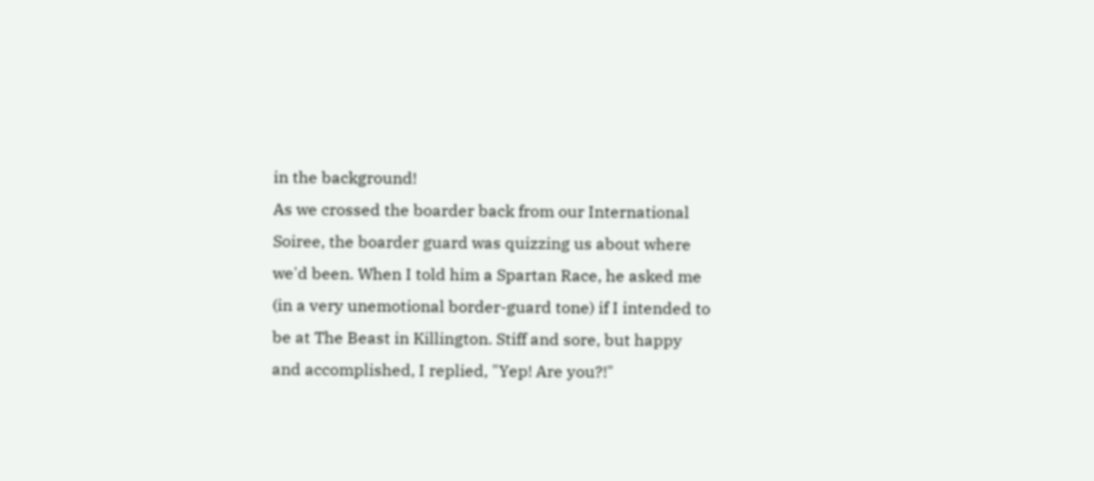in the background!
As we crossed the boarder back from our International Soiree, the boarder guard was quizzing us about where we'd been. When I told him a Spartan Race, he asked me (in a very unemotional border-guard tone) if I intended to be at The Beast in Killington. Stiff and sore, but happy and accomplished, I replied, "Yep! Are you?!"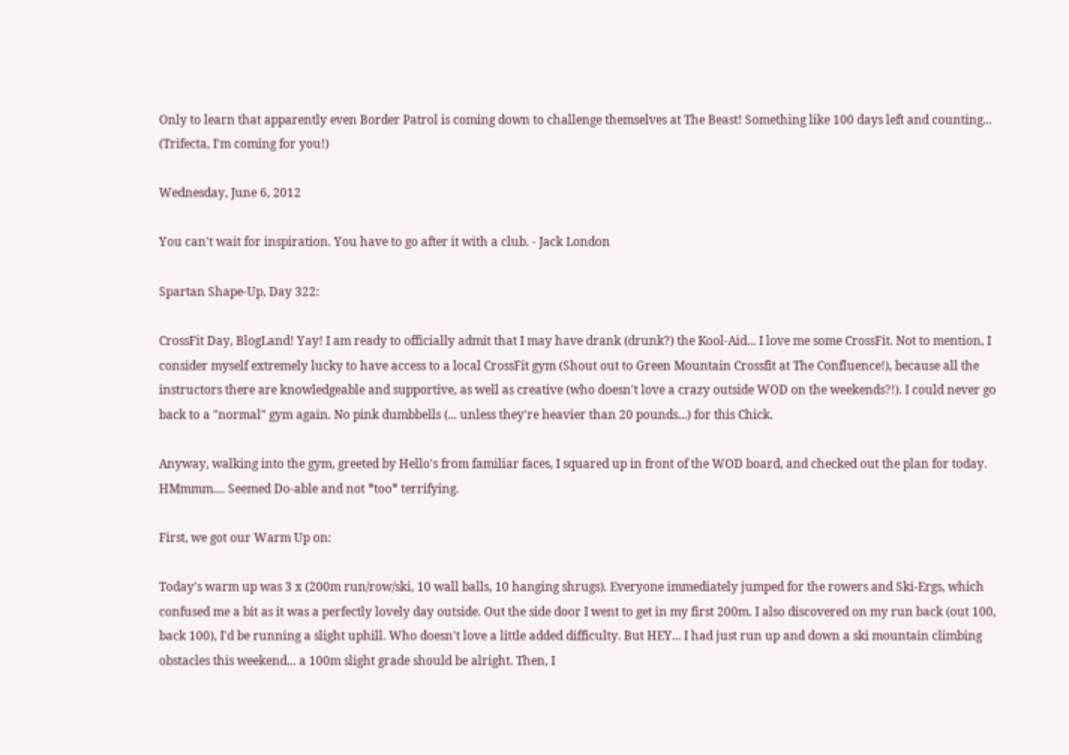Only to learn that apparently even Border Patrol is coming down to challenge themselves at The Beast! Something like 100 days left and counting... (Trifecta, I'm coming for you!)

Wednesday, June 6, 2012

You can't wait for inspiration. You have to go after it with a club. - Jack London

Spartan Shape-Up, Day 322:

CrossFit Day, BlogLand! Yay! I am ready to officially admit that I may have drank (drunk?) the Kool-Aid... I love me some CrossFit. Not to mention, I consider myself extremely lucky to have access to a local CrossFit gym (Shout out to Green Mountain Crossfit at The Confluence!), because all the instructors there are knowledgeable and supportive, as well as creative (who doesn't love a crazy outside WOD on the weekends?!). I could never go back to a "normal" gym again. No pink dumbbells (... unless they're heavier than 20 pounds...) for this Chick.

Anyway, walking into the gym, greeted by Hello's from familiar faces, I squared up in front of the WOD board, and checked out the plan for today. HMmmm.... Seemed Do-able and not *too* terrifying.

First, we got our Warm Up on:

Today's warm up was 3 x (200m run/row/ski, 10 wall balls, 10 hanging shrugs). Everyone immediately jumped for the rowers and Ski-Ergs, which confused me a bit as it was a perfectly lovely day outside. Out the side door I went to get in my first 200m. I also discovered on my run back (out 100, back 100), I'd be running a slight uphill. Who doesn't love a little added difficulty. But HEY... I had just run up and down a ski mountain climbing obstacles this weekend... a 100m slight grade should be alright. Then, I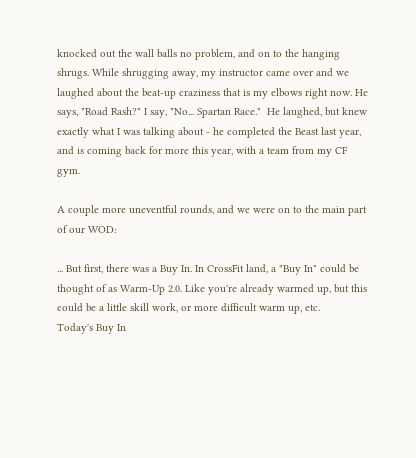knocked out the wall balls no problem, and on to the hanging shrugs. While shrugging away, my instructor came over and we laughed about the beat-up craziness that is my elbows right now. He says, "Road Rash?" I say, "No... Spartan Race."  He laughed, but knew exactly what I was talking about - he completed the Beast last year, and is coming back for more this year, with a team from my CF gym.

A couple more uneventful rounds, and we were on to the main part of our WOD:

... But first, there was a Buy In. In CrossFit land, a "Buy In" could be thought of as Warm-Up 2.0. Like you're already warmed up, but this could be a little skill work, or more difficult warm up, etc.
Today's Buy In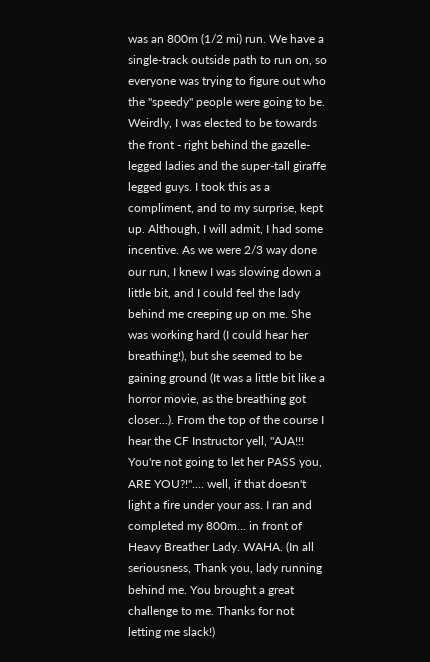was an 800m (1/2 mi) run. We have a single-track outside path to run on, so everyone was trying to figure out who the "speedy" people were going to be. Weirdly, I was elected to be towards the front - right behind the gazelle-legged ladies and the super-tall giraffe legged guys. I took this as a compliment, and to my surprise, kept up. Although, I will admit, I had some incentive. As we were 2/3 way done our run, I knew I was slowing down a little bit, and I could feel the lady behind me creeping up on me. She was working hard (I could hear her breathing!), but she seemed to be gaining ground (It was a little bit like a horror movie, as the breathing got closer...). From the top of the course I hear the CF Instructor yell, "AJA!!! You're not going to let her PASS you, ARE YOU?!".... well, if that doesn't light a fire under your ass. I ran and completed my 800m... in front of Heavy Breather Lady. WAHA. (In all seriousness, Thank you, lady running behind me. You brought a great challenge to me. Thanks for not letting me slack!)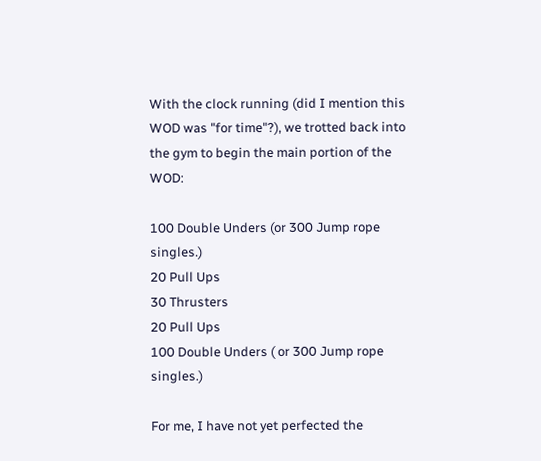With the clock running (did I mention this WOD was "for time"?), we trotted back into the gym to begin the main portion of the WOD:

100 Double Unders (or 300 Jump rope singles.)
20 Pull Ups
30 Thrusters
20 Pull Ups
100 Double Unders ( or 300 Jump rope singles.)

For me, I have not yet perfected the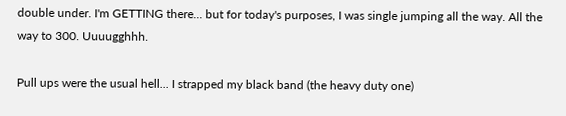double under. I'm GETTING there... but for today's purposes, I was single jumping all the way. All the way to 300. Uuuugghhh.

Pull ups were the usual hell... I strapped my black band (the heavy duty one)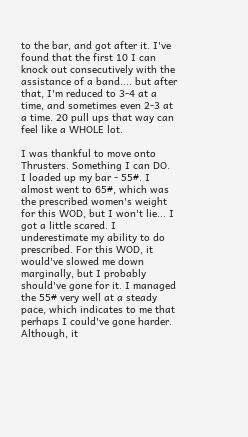to the bar, and got after it. I've found that the first 10 I can knock out consecutively with the assistance of a band.... but after that, I'm reduced to 3-4 at a time, and sometimes even 2-3 at a time. 20 pull ups that way can feel like a WHOLE lot.

I was thankful to move onto Thrusters. Something I can DO. I loaded up my bar - 55#. I almost went to 65#, which was the prescribed women's weight for this WOD, but I won't lie... I got a little scared. I underestimate my ability to do prescribed. For this WOD, it would've slowed me down marginally, but I probably should've gone for it. I managed the 55# very well at a steady pace, which indicates to me that perhaps I could've gone harder. Although, it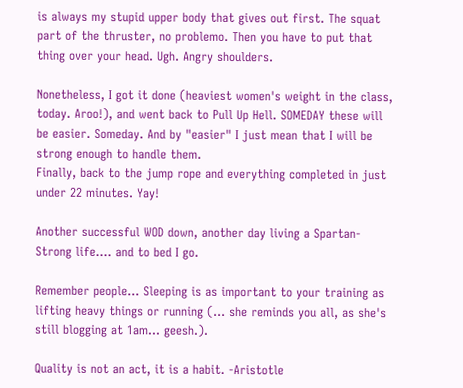is always my stupid upper body that gives out first. The squat part of the thruster, no problemo. Then you have to put that thing over your head. Ugh. Angry shoulders.

Nonetheless, I got it done (heaviest women's weight in the class, today. Aroo!), and went back to Pull Up Hell. SOMEDAY these will be easier. Someday. And by "easier" I just mean that I will be strong enough to handle them.
Finally, back to the jump rope and everything completed in just under 22 minutes. Yay!

Another successful WOD down, another day living a Spartan-Strong life.... and to bed I go.

Remember people... Sleeping is as important to your training as lifting heavy things or running (... she reminds you all, as she's still blogging at 1am... geesh.).

Quality is not an act, it is a habit. -Aristotle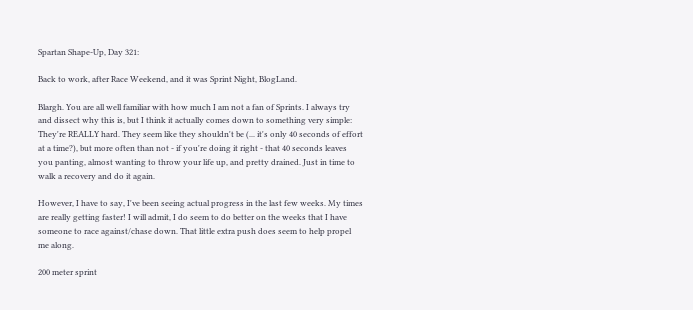Spartan Shape-Up, Day 321:

Back to work, after Race Weekend, and it was Sprint Night, BlogLand.

Blargh. You are all well familiar with how much I am not a fan of Sprints. I always try and dissect why this is, but I think it actually comes down to something very simple: They're REALLY hard. They seem like they shouldn't be (... it's only 40 seconds of effort at a time?), but more often than not - if you're doing it right - that 40 seconds leaves you panting, almost wanting to throw your life up, and pretty drained. Just in time to walk a recovery and do it again.

However, I have to say, I've been seeing actual progress in the last few weeks. My times are really getting faster! I will admit, I do seem to do better on the weeks that I have someone to race against/chase down. That little extra push does seem to help propel me along.

200 meter sprint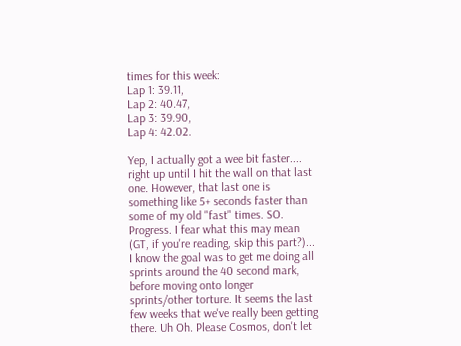times for this week:
Lap 1: 39.11,
Lap 2: 40.47,
Lap 3: 39.90,
Lap 4: 42.02.

Yep, I actually got a wee bit faster.... right up until I hit the wall on that last one. However, that last one is something like 5+ seconds faster than some of my old "fast" times. SO. Progress. I fear what this may mean (GT, if you're reading, skip this part?)... I know the goal was to get me doing all sprints around the 40 second mark, before moving onto longer sprints/other torture. It seems the last few weeks that we've really been getting there. Uh Oh. Please Cosmos, don't let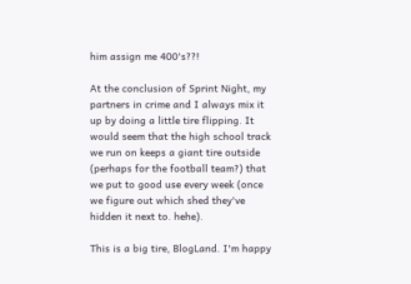him assign me 400's??!

At the conclusion of Sprint Night, my partners in crime and I always mix it up by doing a little tire flipping. It would seem that the high school track we run on keeps a giant tire outside (perhaps for the football team?) that we put to good use every week (once we figure out which shed they've hidden it next to. hehe).

This is a big tire, BlogLand. I'm happy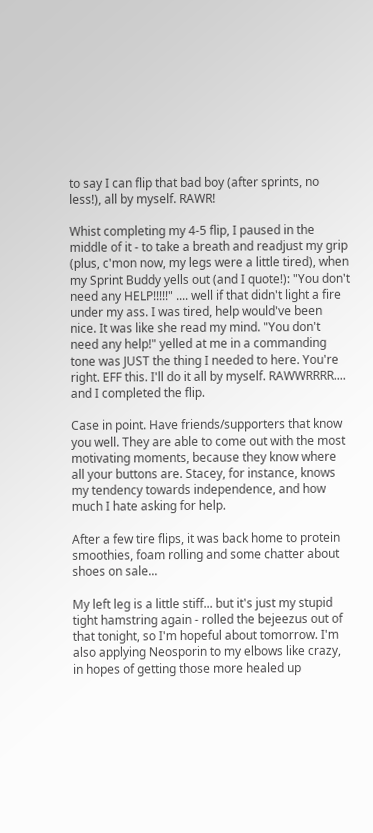to say I can flip that bad boy (after sprints, no less!), all by myself. RAWR!

Whist completing my 4-5 flip, I paused in the middle of it - to take a breath and readjust my grip (plus, c'mon now, my legs were a little tired), when my Sprint Buddy yells out (and I quote!): "You don't need any HELP!!!!!" .... well if that didn't light a fire under my ass. I was tired, help would've been nice. It was like she read my mind. "You don't need any help!" yelled at me in a commanding tone was JUST the thing I needed to here. You're right. EFF this. I'll do it all by myself. RAWWRRRR.... and I completed the flip.

Case in point. Have friends/supporters that know you well. They are able to come out with the most motivating moments, because they know where all your buttons are. Stacey, for instance, knows my tendency towards independence, and how much I hate asking for help.

After a few tire flips, it was back home to protein smoothies, foam rolling and some chatter about shoes on sale...

My left leg is a little stiff... but it's just my stupid tight hamstring again - rolled the bejeezus out of that tonight, so I'm hopeful about tomorrow. I'm also applying Neosporin to my elbows like crazy, in hopes of getting those more healed up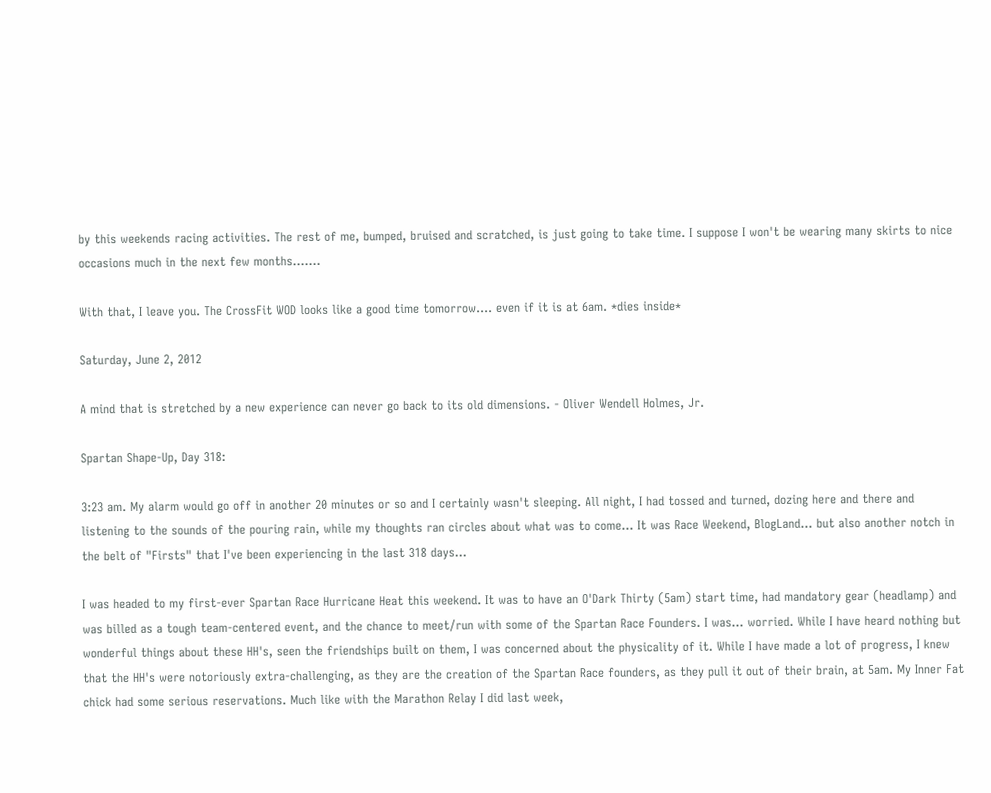by this weekends racing activities. The rest of me, bumped, bruised and scratched, is just going to take time. I suppose I won't be wearing many skirts to nice occasions much in the next few months.......

With that, I leave you. The CrossFit WOD looks like a good time tomorrow.... even if it is at 6am. *dies inside*

Saturday, June 2, 2012

A mind that is stretched by a new experience can never go back to its old dimensions. - Oliver Wendell Holmes, Jr.

Spartan Shape-Up, Day 318:

3:23 am. My alarm would go off in another 20 minutes or so and I certainly wasn't sleeping. All night, I had tossed and turned, dozing here and there and listening to the sounds of the pouring rain, while my thoughts ran circles about what was to come... It was Race Weekend, BlogLand... but also another notch in the belt of "Firsts" that I've been experiencing in the last 318 days...

I was headed to my first-ever Spartan Race Hurricane Heat this weekend. It was to have an O'Dark Thirty (5am) start time, had mandatory gear (headlamp) and was billed as a tough team-centered event, and the chance to meet/run with some of the Spartan Race Founders. I was... worried. While I have heard nothing but wonderful things about these HH's, seen the friendships built on them, I was concerned about the physicality of it. While I have made a lot of progress, I knew that the HH's were notoriously extra-challenging, as they are the creation of the Spartan Race founders, as they pull it out of their brain, at 5am. My Inner Fat chick had some serious reservations. Much like with the Marathon Relay I did last week,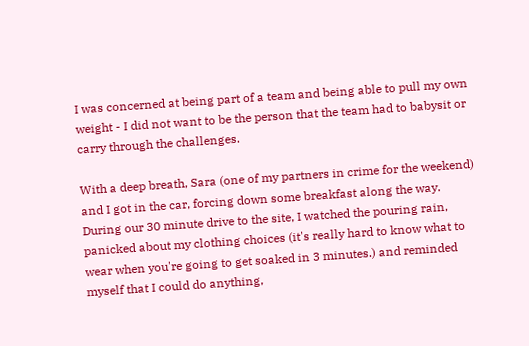I was concerned at being part of a team and being able to pull my own weight - I did not want to be the person that the team had to babysit or carry through the challenges.

With a deep breath, Sara (one of my partners in crime for the weekend) and I got in the car, forcing down some breakfast along the way. During our 30 minute drive to the site, I watched the pouring rain, panicked about my clothing choices (it's really hard to know what to wear when you're going to get soaked in 3 minutes.) and reminded myself that I could do anything,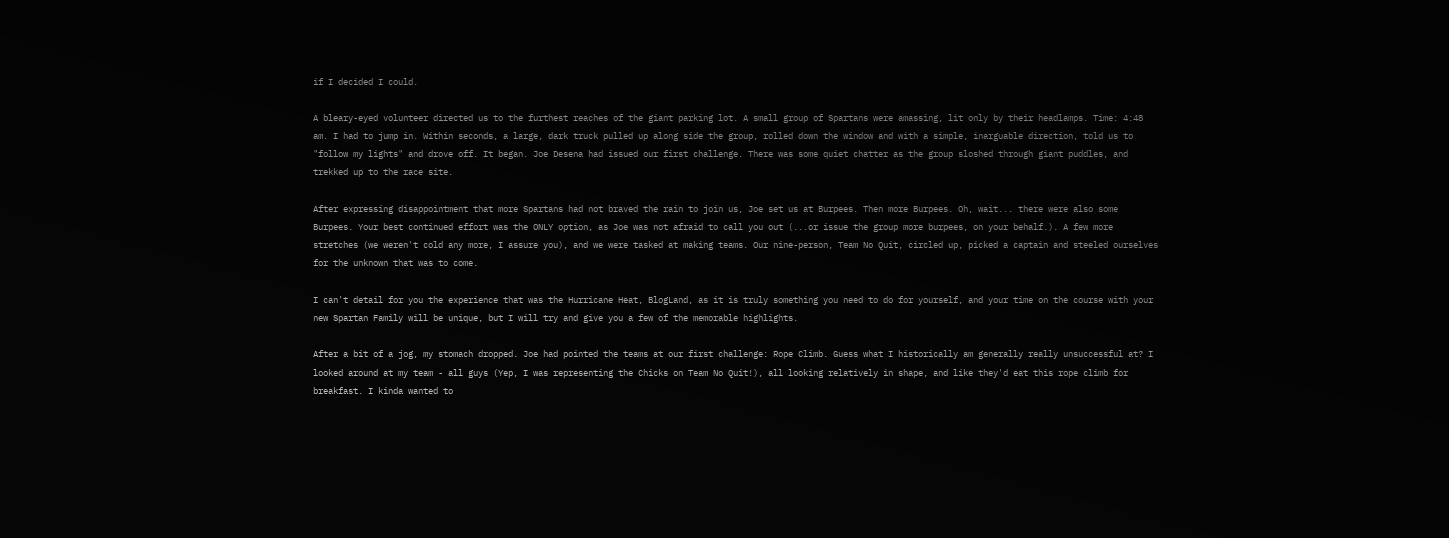if I decided I could.

A bleary-eyed volunteer directed us to the furthest reaches of the giant parking lot. A small group of Spartans were amassing, lit only by their headlamps. Time: 4:48 am. I had to jump in. Within seconds, a large, dark truck pulled up along side the group, rolled down the window and with a simple, inarguable direction, told us to  "follow my lights" and drove off. It began. Joe Desena had issued our first challenge. There was some quiet chatter as the group sloshed through giant puddles, and trekked up to the race site.

After expressing disappointment that more Spartans had not braved the rain to join us, Joe set us at Burpees. Then more Burpees. Oh, wait... there were also some Burpees. Your best continued effort was the ONLY option, as Joe was not afraid to call you out (...or issue the group more burpees, on your behalf.). A few more stretches (we weren't cold any more, I assure you), and we were tasked at making teams. Our nine-person, Team No Quit, circled up, picked a captain and steeled ourselves for the unknown that was to come.

I can't detail for you the experience that was the Hurricane Heat, BlogLand, as it is truly something you need to do for yourself, and your time on the course with your new Spartan Family will be unique, but I will try and give you a few of the memorable highlights.

After a bit of a jog, my stomach dropped. Joe had pointed the teams at our first challenge: Rope Climb. Guess what I historically am generally really unsuccessful at? I looked around at my team - all guys (Yep, I was representing the Chicks on Team No Quit!), all looking relatively in shape, and like they'd eat this rope climb for breakfast. I kinda wanted to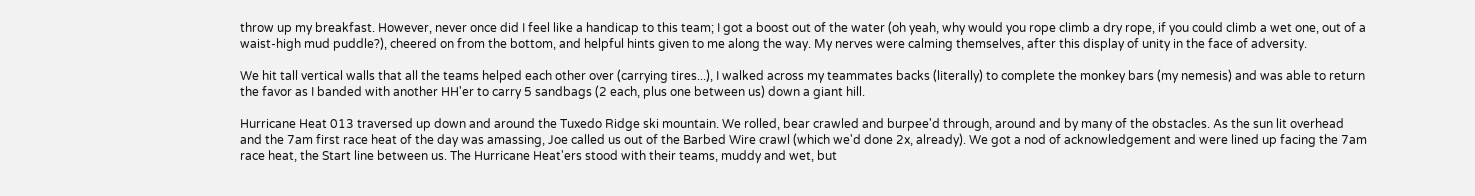throw up my breakfast. However, never once did I feel like a handicap to this team; I got a boost out of the water (oh yeah, why would you rope climb a dry rope, if you could climb a wet one, out of a waist-high mud puddle?), cheered on from the bottom, and helpful hints given to me along the way. My nerves were calming themselves, after this display of unity in the face of adversity.

We hit tall vertical walls that all the teams helped each other over (carrying tires...), I walked across my teammates backs (literally) to complete the monkey bars (my nemesis) and was able to return the favor as I banded with another HH'er to carry 5 sandbags (2 each, plus one between us) down a giant hill.

Hurricane Heat 013 traversed up down and around the Tuxedo Ridge ski mountain. We rolled, bear crawled and burpee'd through, around and by many of the obstacles. As the sun lit overhead and the 7am first race heat of the day was amassing, Joe called us out of the Barbed Wire crawl (which we'd done 2x, already). We got a nod of acknowledgement and were lined up facing the 7am race heat, the Start line between us. The Hurricane Heat'ers stood with their teams, muddy and wet, but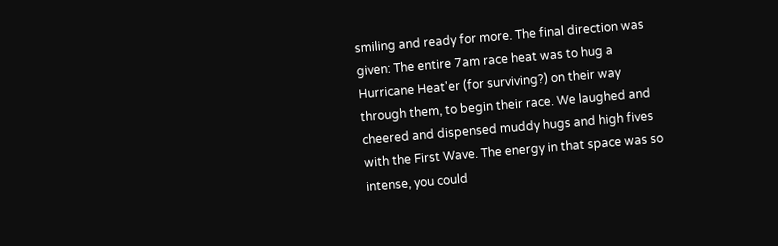smiling and ready for more. The final direction was given: The entire 7am race heat was to hug a Hurricane Heat'er (for surviving?) on their way through them, to begin their race. We laughed and cheered and dispensed muddy hugs and high fives with the First Wave. The energy in that space was so intense, you could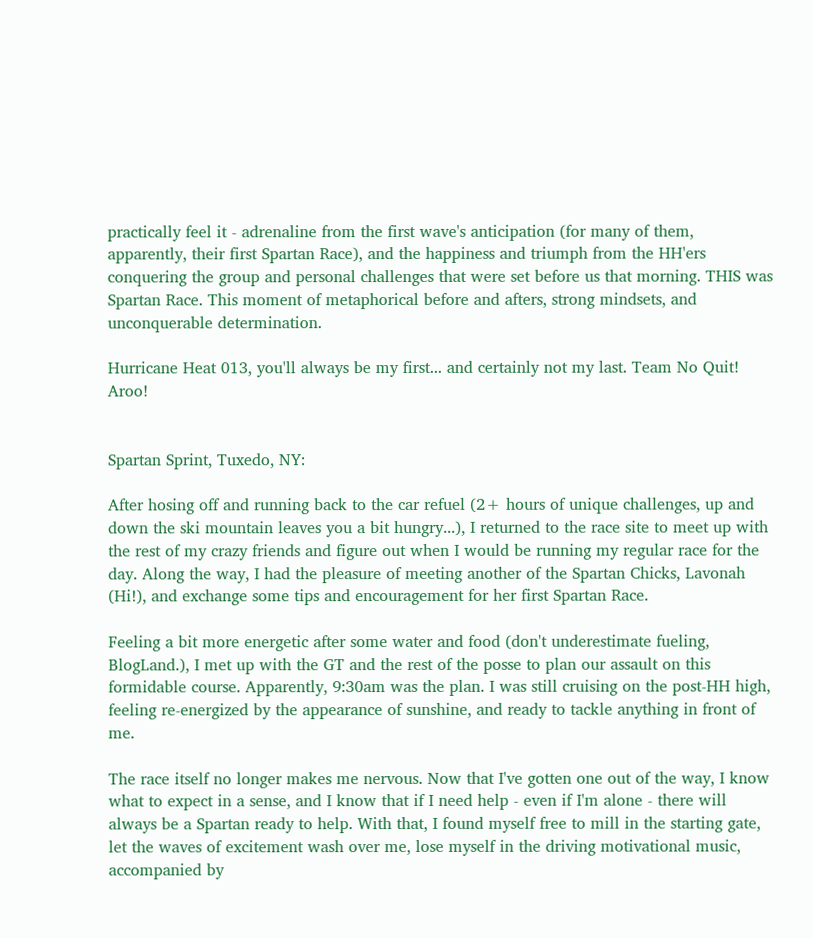practically feel it - adrenaline from the first wave's anticipation (for many of them, apparently, their first Spartan Race), and the happiness and triumph from the HH'ers conquering the group and personal challenges that were set before us that morning. THIS was Spartan Race. This moment of metaphorical before and afters, strong mindsets, and unconquerable determination.

Hurricane Heat 013, you'll always be my first... and certainly not my last. Team No Quit! Aroo!


Spartan Sprint, Tuxedo, NY:

After hosing off and running back to the car refuel (2+ hours of unique challenges, up and down the ski mountain leaves you a bit hungry...), I returned to the race site to meet up with the rest of my crazy friends and figure out when I would be running my regular race for the day. Along the way, I had the pleasure of meeting another of the Spartan Chicks, Lavonah (Hi!), and exchange some tips and encouragement for her first Spartan Race.

Feeling a bit more energetic after some water and food (don't underestimate fueling, BlogLand.), I met up with the GT and the rest of the posse to plan our assault on this formidable course. Apparently, 9:30am was the plan. I was still cruising on the post-HH high, feeling re-energized by the appearance of sunshine, and ready to tackle anything in front of me.

The race itself no longer makes me nervous. Now that I've gotten one out of the way, I know what to expect in a sense, and I know that if I need help - even if I'm alone - there will always be a Spartan ready to help. With that, I found myself free to mill in the starting gate, let the waves of excitement wash over me, lose myself in the driving motivational music, accompanied by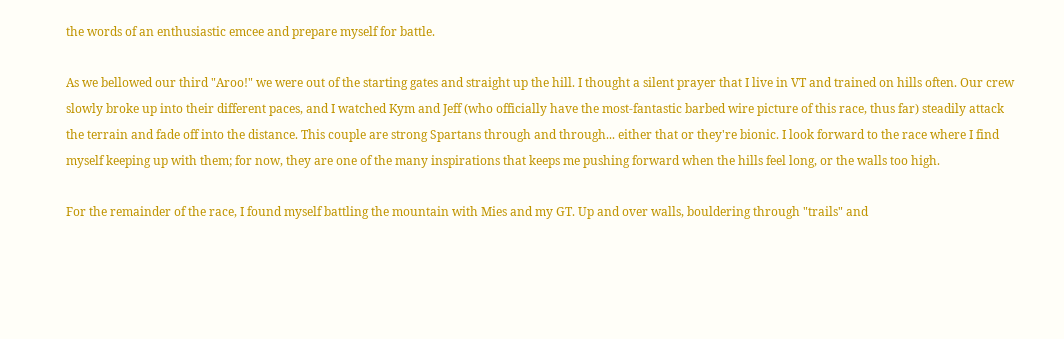the words of an enthusiastic emcee and prepare myself for battle.

As we bellowed our third "Aroo!" we were out of the starting gates and straight up the hill. I thought a silent prayer that I live in VT and trained on hills often. Our crew slowly broke up into their different paces, and I watched Kym and Jeff (who officially have the most-fantastic barbed wire picture of this race, thus far) steadily attack the terrain and fade off into the distance. This couple are strong Spartans through and through... either that or they're bionic. I look forward to the race where I find myself keeping up with them; for now, they are one of the many inspirations that keeps me pushing forward when the hills feel long, or the walls too high.

For the remainder of the race, I found myself battling the mountain with Mies and my GT. Up and over walls, bouldering through "trails" and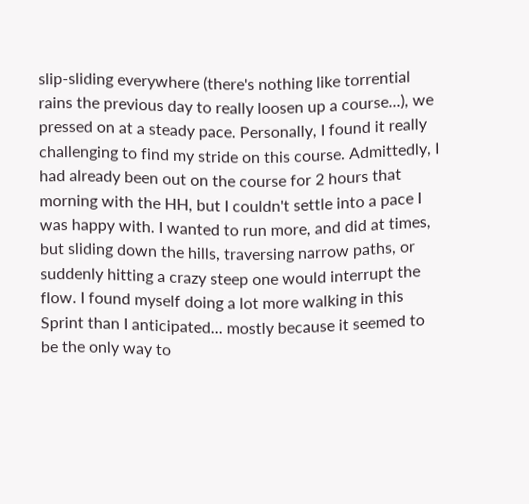slip-sliding everywhere (there's nothing like torrential rains the previous day to really loosen up a course...), we pressed on at a steady pace. Personally, I found it really challenging to find my stride on this course. Admittedly, I had already been out on the course for 2 hours that morning with the HH, but I couldn't settle into a pace I was happy with. I wanted to run more, and did at times, but sliding down the hills, traversing narrow paths, or suddenly hitting a crazy steep one would interrupt the flow. I found myself doing a lot more walking in this Sprint than I anticipated... mostly because it seemed to be the only way to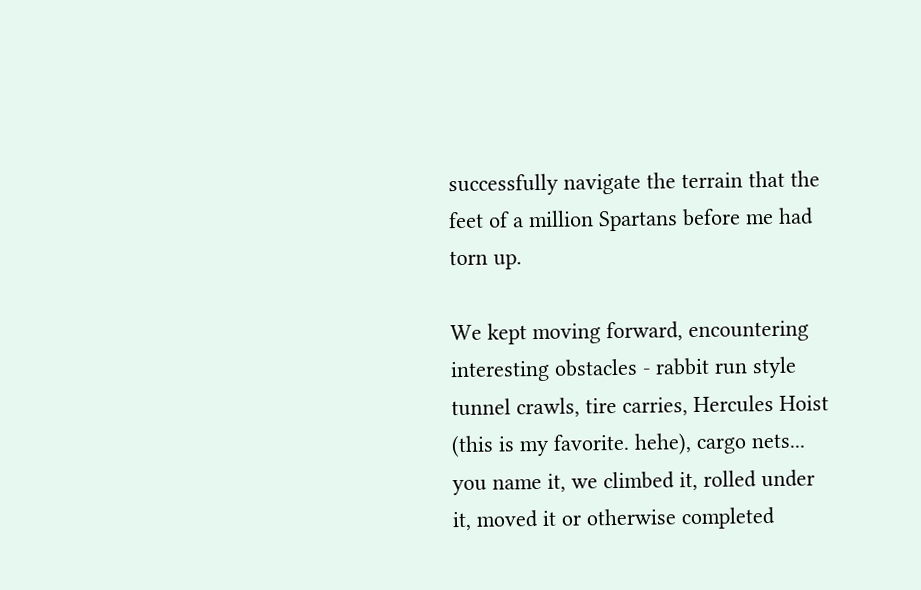successfully navigate the terrain that the feet of a million Spartans before me had torn up.

We kept moving forward, encountering interesting obstacles - rabbit run style tunnel crawls, tire carries, Hercules Hoist (this is my favorite. hehe), cargo nets... you name it, we climbed it, rolled under it, moved it or otherwise completed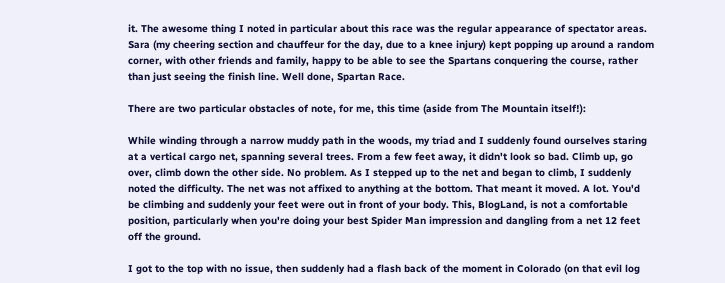it. The awesome thing I noted in particular about this race was the regular appearance of spectator areas. Sara (my cheering section and chauffeur for the day, due to a knee injury) kept popping up around a random corner, with other friends and family, happy to be able to see the Spartans conquering the course, rather than just seeing the finish line. Well done, Spartan Race.

There are two particular obstacles of note, for me, this time (aside from The Mountain itself!):

While winding through a narrow muddy path in the woods, my triad and I suddenly found ourselves staring at a vertical cargo net, spanning several trees. From a few feet away, it didn't look so bad. Climb up, go over, climb down the other side. No problem. As I stepped up to the net and began to climb, I suddenly noted the difficulty. The net was not affixed to anything at the bottom. That meant it moved. A lot. You'd be climbing and suddenly your feet were out in front of your body. This, BlogLand, is not a comfortable position, particularly when you're doing your best Spider Man impression and dangling from a net 12 feet off the ground.

I got to the top with no issue, then suddenly had a flash back of the moment in Colorado (on that evil log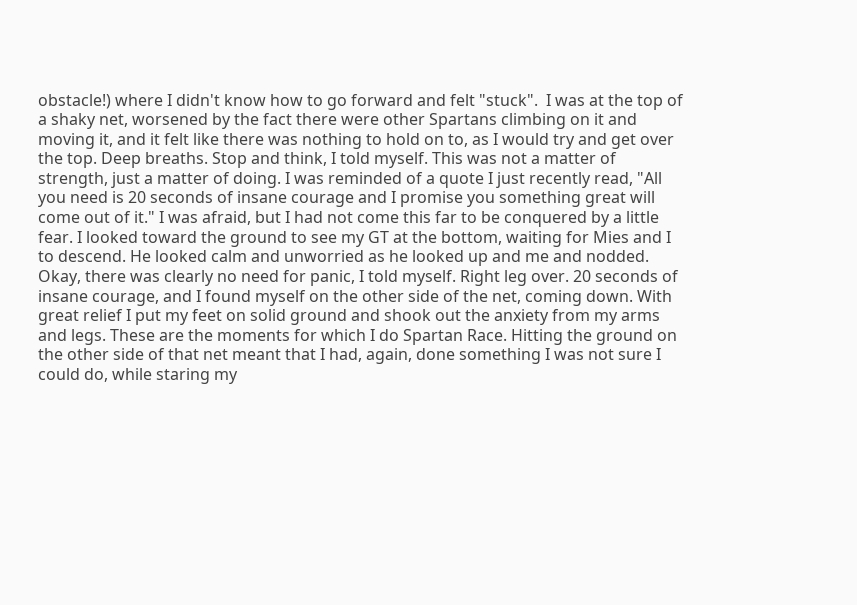obstacle!) where I didn't know how to go forward and felt "stuck".  I was at the top of a shaky net, worsened by the fact there were other Spartans climbing on it and moving it, and it felt like there was nothing to hold on to, as I would try and get over the top. Deep breaths. Stop and think, I told myself. This was not a matter of strength, just a matter of doing. I was reminded of a quote I just recently read, "All you need is 20 seconds of insane courage and I promise you something great will come out of it." I was afraid, but I had not come this far to be conquered by a little fear. I looked toward the ground to see my GT at the bottom, waiting for Mies and I to descend. He looked calm and unworried as he looked up and me and nodded. Okay, there was clearly no need for panic, I told myself. Right leg over. 20 seconds of insane courage, and I found myself on the other side of the net, coming down. With great relief I put my feet on solid ground and shook out the anxiety from my arms and legs. These are the moments for which I do Spartan Race. Hitting the ground on the other side of that net meant that I had, again, done something I was not sure I could do, while staring my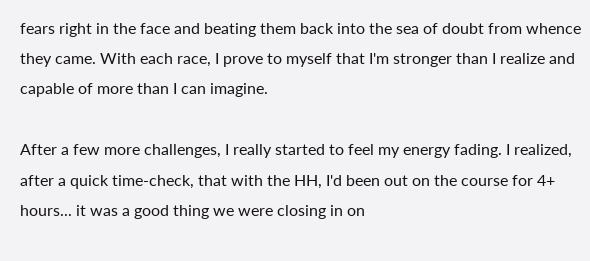fears right in the face and beating them back into the sea of doubt from whence they came. With each race, I prove to myself that I'm stronger than I realize and capable of more than I can imagine.

After a few more challenges, I really started to feel my energy fading. I realized, after a quick time-check, that with the HH, I'd been out on the course for 4+ hours... it was a good thing we were closing in on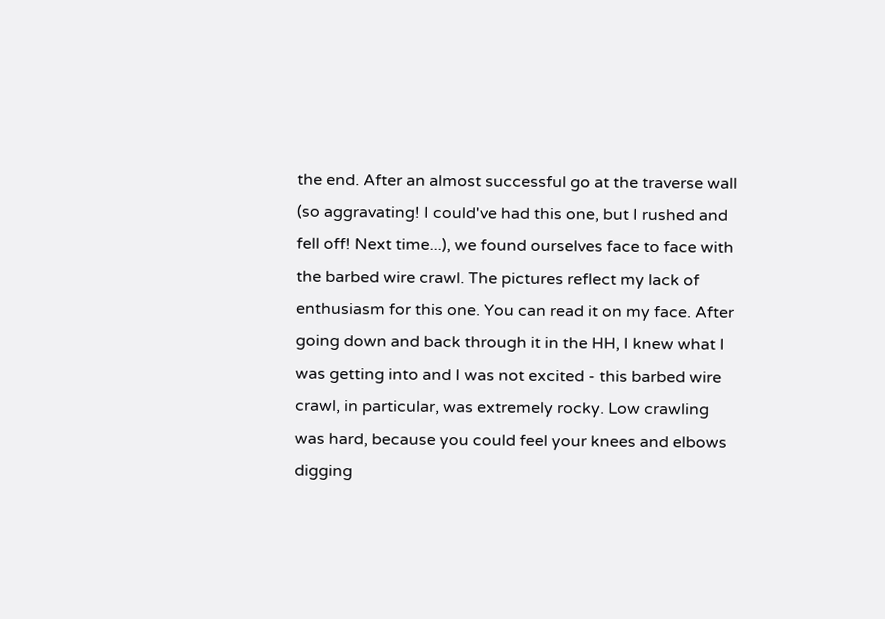the end. After an almost successful go at the traverse wall (so aggravating! I could've had this one, but I rushed and fell off! Next time...), we found ourselves face to face with the barbed wire crawl. The pictures reflect my lack of enthusiasm for this one. You can read it on my face. After going down and back through it in the HH, I knew what I was getting into and I was not excited - this barbed wire crawl, in particular, was extremely rocky. Low crawling was hard, because you could feel your knees and elbows digging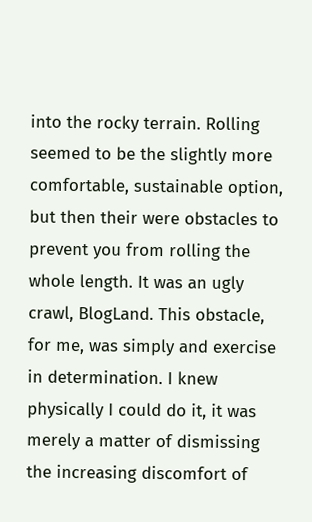into the rocky terrain. Rolling seemed to be the slightly more comfortable, sustainable option, but then their were obstacles to prevent you from rolling the whole length. It was an ugly crawl, BlogLand. This obstacle, for me, was simply and exercise in determination. I knew physically I could do it, it was merely a matter of dismissing the increasing discomfort of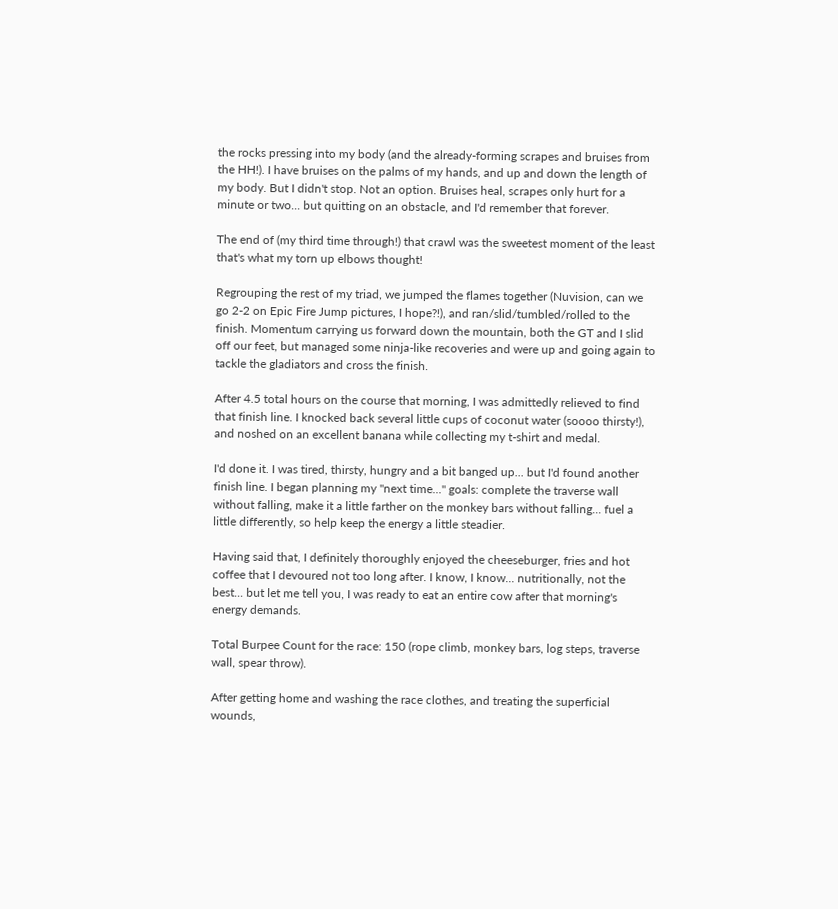the rocks pressing into my body (and the already-forming scrapes and bruises from the HH!). I have bruises on the palms of my hands, and up and down the length of my body. But I didn't stop. Not an option. Bruises heal, scrapes only hurt for a minute or two... but quitting on an obstacle, and I'd remember that forever.

The end of (my third time through!) that crawl was the sweetest moment of the least that's what my torn up elbows thought!

Regrouping the rest of my triad, we jumped the flames together (Nuvision, can we go 2-2 on Epic Fire Jump pictures, I hope?!), and ran/slid/tumbled/rolled to the finish. Momentum carrying us forward down the mountain, both the GT and I slid off our feet, but managed some ninja-like recoveries and were up and going again to tackle the gladiators and cross the finish.

After 4.5 total hours on the course that morning, I was admittedly relieved to find that finish line. I knocked back several little cups of coconut water (soooo thirsty!), and noshed on an excellent banana while collecting my t-shirt and medal.

I'd done it. I was tired, thirsty, hungry and a bit banged up... but I'd found another finish line. I began planning my "next time..." goals: complete the traverse wall without falling, make it a little farther on the monkey bars without falling... fuel a little differently, so help keep the energy a little steadier.

Having said that, I definitely thoroughly enjoyed the cheeseburger, fries and hot coffee that I devoured not too long after. I know, I know... nutritionally, not the best... but let me tell you, I was ready to eat an entire cow after that morning's energy demands.

Total Burpee Count for the race: 150 (rope climb, monkey bars, log steps, traverse wall, spear throw).

After getting home and washing the race clothes, and treating the superficial wounds,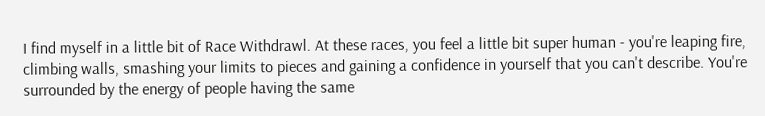I find myself in a little bit of Race Withdrawl. At these races, you feel a little bit super human - you're leaping fire, climbing walls, smashing your limits to pieces and gaining a confidence in yourself that you can't describe. You're surrounded by the energy of people having the same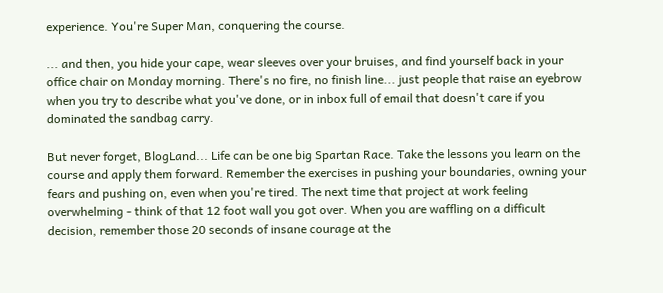experience. You're Super Man, conquering the course.

... and then, you hide your cape, wear sleeves over your bruises, and find yourself back in your office chair on Monday morning. There's no fire, no finish line... just people that raise an eyebrow when you try to describe what you've done, or in inbox full of email that doesn't care if you dominated the sandbag carry.

But never forget, BlogLand... Life can be one big Spartan Race. Take the lessons you learn on the course and apply them forward. Remember the exercises in pushing your boundaries, owning your fears and pushing on, even when you're tired. The next time that project at work feeling overwhelming - think of that 12 foot wall you got over. When you are waffling on a difficult decision, remember those 20 seconds of insane courage at the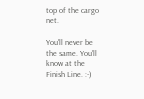top of the cargo net.

You'll never be the same. You'll know at the Finish Line. :-)